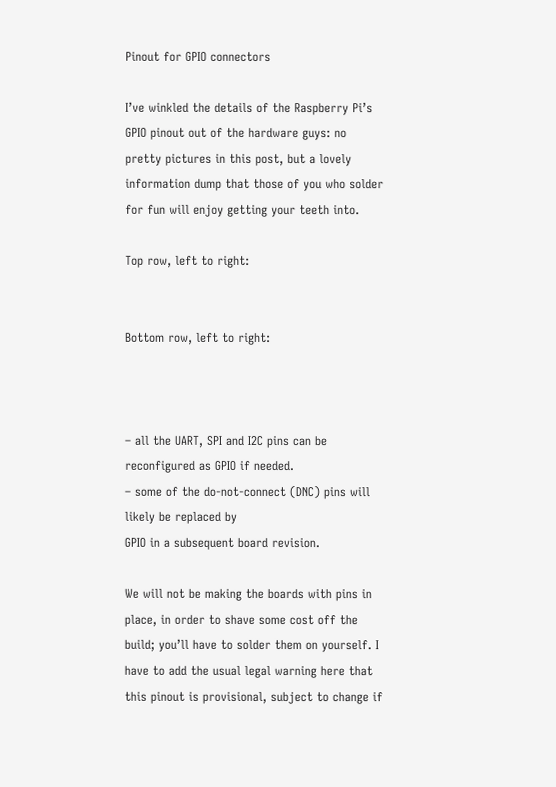Pinout for GPIO connectors

I’ve winkled the details of the Raspberry Pi’s GPIO pinout out of the hardware guys: no pretty pictures in this post, but a lovely information dump that those of you who solder for fun will enjoy getting your teeth into.

Top row, left to right:


Bottom row, left to right:



– all the UART, SPI and I2C pins can be reconfigured as GPIO if needed.
– some of the do-not-connect (DNC) pins will likely be replaced by
GPIO in a subsequent board revision.

We will not be making the boards with pins in place, in order to shave some cost off the build; you’ll have to solder them on yourself. I have to add the usual legal warning here that this pinout is provisional, subject to change if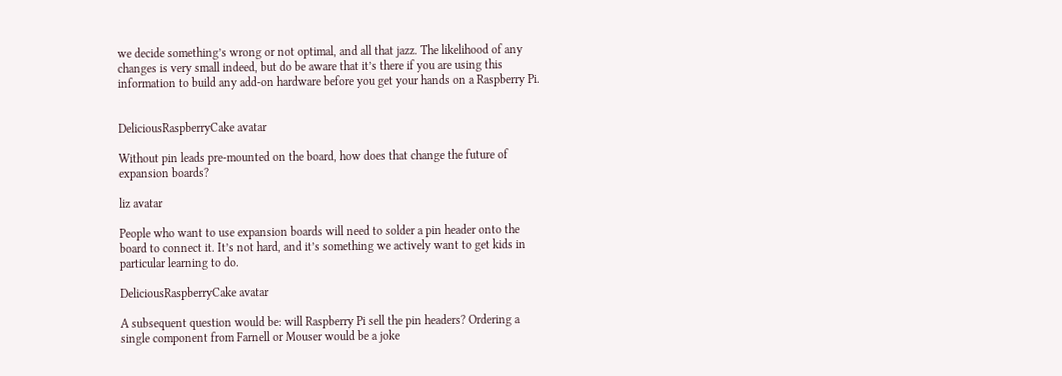we decide something’s wrong or not optimal, and all that jazz. The likelihood of any changes is very small indeed, but do be aware that it’s there if you are using this information to build any add-on hardware before you get your hands on a Raspberry Pi.


DeliciousRaspberryCake avatar

Without pin leads pre-mounted on the board, how does that change the future of expansion boards?

liz avatar

People who want to use expansion boards will need to solder a pin header onto the board to connect it. It’s not hard, and it’s something we actively want to get kids in particular learning to do.

DeliciousRaspberryCake avatar

A subsequent question would be: will Raspberry Pi sell the pin headers? Ordering a single component from Farnell or Mouser would be a joke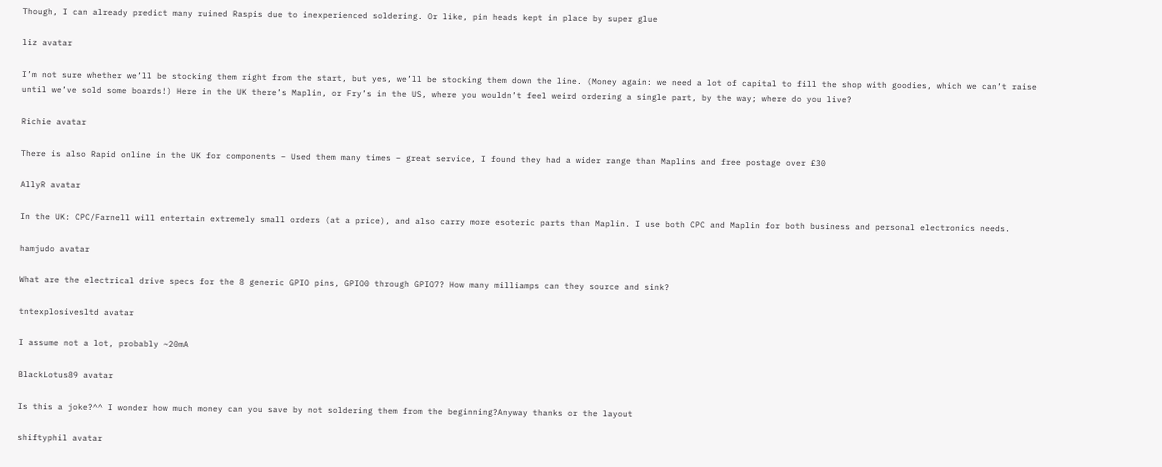Though, I can already predict many ruined Raspis due to inexperienced soldering. Or like, pin heads kept in place by super glue

liz avatar

I’m not sure whether we’ll be stocking them right from the start, but yes, we’ll be stocking them down the line. (Money again: we need a lot of capital to fill the shop with goodies, which we can’t raise until we’ve sold some boards!) Here in the UK there’s Maplin, or Fry’s in the US, where you wouldn’t feel weird ordering a single part, by the way; where do you live?

Richie avatar

There is also Rapid online in the UK for components – Used them many times – great service, I found they had a wider range than Maplins and free postage over £30

AllyR avatar

In the UK: CPC/Farnell will entertain extremely small orders (at a price), and also carry more esoteric parts than Maplin. I use both CPC and Maplin for both business and personal electronics needs.

hamjudo avatar

What are the electrical drive specs for the 8 generic GPIO pins, GPIO0 through GPIO7? How many milliamps can they source and sink?

tntexplosivesltd avatar

I assume not a lot, probably ~20mA

BlackLotus89 avatar

Is this a joke?^^ I wonder how much money can you save by not soldering them from the beginning?Anyway thanks or the layout

shiftyphil avatar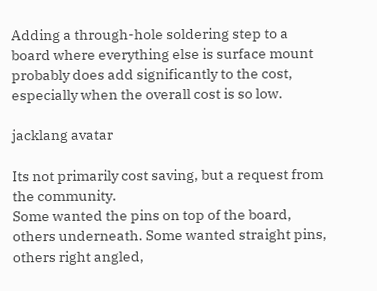Adding a through-hole soldering step to a board where everything else is surface mount probably does add significantly to the cost, especially when the overall cost is so low.

jacklang avatar

Its not primarily cost saving, but a request from the community.
Some wanted the pins on top of the board, others underneath. Some wanted straight pins, others right angled,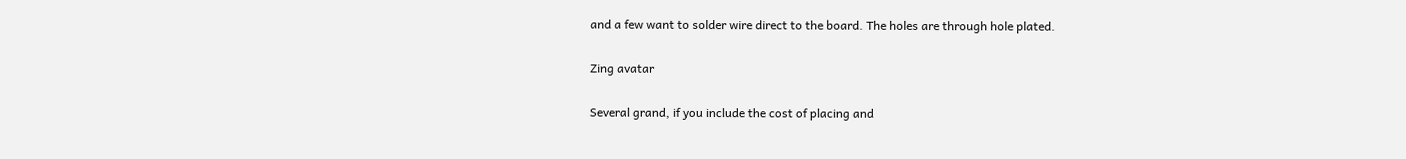and a few want to solder wire direct to the board. The holes are through hole plated.

Zing avatar

Several grand, if you include the cost of placing and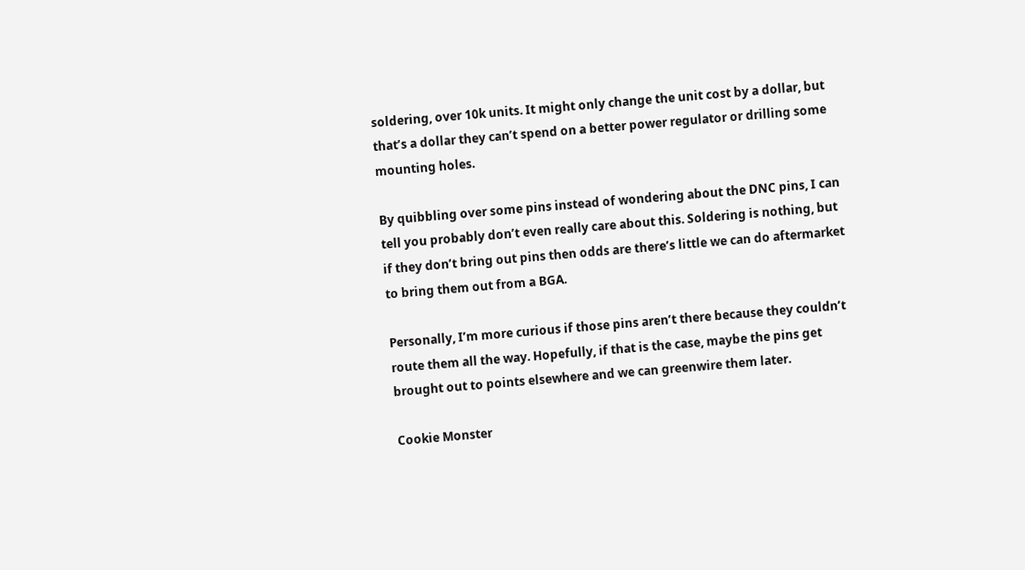soldering, over 10k units. It might only change the unit cost by a dollar, but that’s a dollar they can’t spend on a better power regulator or drilling some mounting holes.

By quibbling over some pins instead of wondering about the DNC pins, I can tell you probably don’t even really care about this. Soldering is nothing, but if they don’t bring out pins then odds are there’s little we can do aftermarket to bring them out from a BGA.

Personally, I’m more curious if those pins aren’t there because they couldn’t route them all the way. Hopefully, if that is the case, maybe the pins get brought out to points elsewhere and we can greenwire them later.

Cookie Monster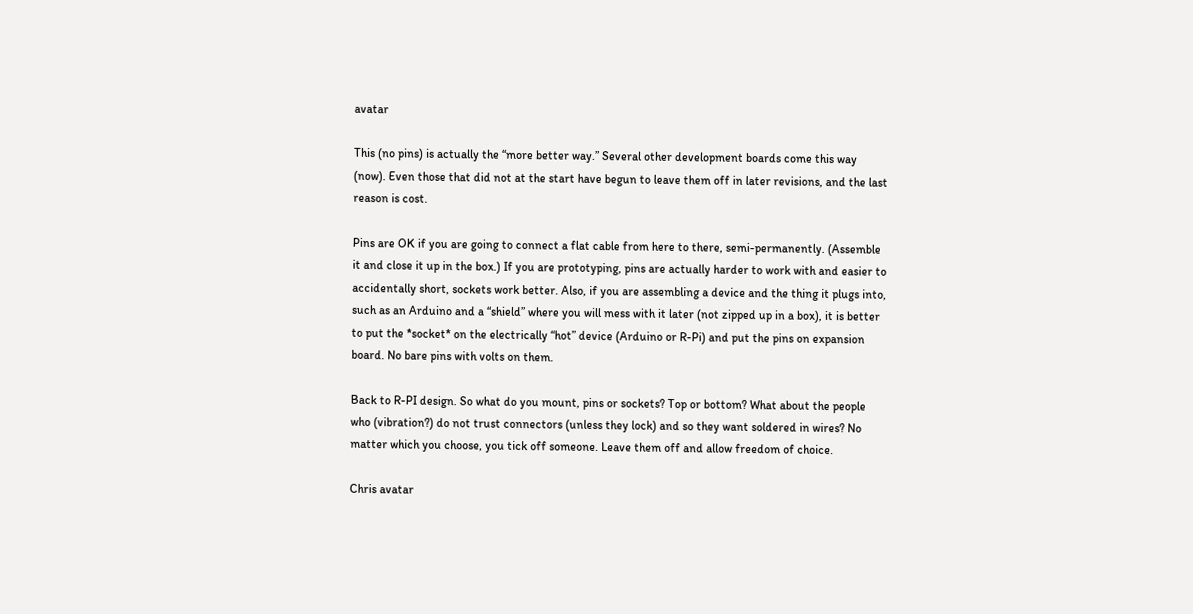avatar

This (no pins) is actually the “more better way.” Several other development boards come this way (now). Even those that did not at the start have begun to leave them off in later revisions, and the last reason is cost.

Pins are OK if you are going to connect a flat cable from here to there, semi-permanently. (Assemble it and close it up in the box.) If you are prototyping, pins are actually harder to work with and easier to accidentally short, sockets work better. Also, if you are assembling a device and the thing it plugs into, such as an Arduino and a “shield” where you will mess with it later (not zipped up in a box), it is better to put the *socket* on the electrically “hot” device (Arduino or R-Pi) and put the pins on expansion board. No bare pins with volts on them.

Back to R-PI design. So what do you mount, pins or sockets? Top or bottom? What about the people who (vibration?) do not trust connectors (unless they lock) and so they want soldered in wires? No matter which you choose, you tick off someone. Leave them off and allow freedom of choice.

Chris avatar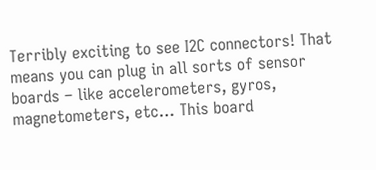Terribly exciting to see I2C connectors! That means you can plug in all sorts of sensor boards – like accelerometers, gyros, magnetometers, etc… This board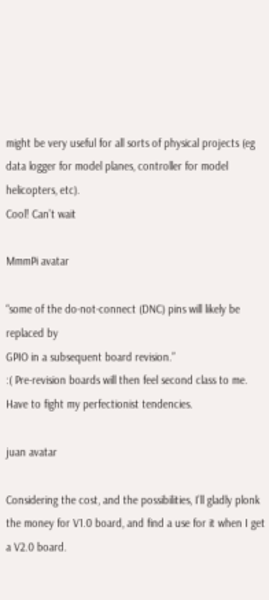might be very useful for all sorts of physical projects (eg data logger for model planes, controller for model helicopters, etc).
Cool! Can’t wait

MmmPi avatar

“some of the do-not-connect (DNC) pins will likely be replaced by
GPIO in a subsequent board revision.”
:( Pre-revision boards will then feel second class to me. Have to fight my perfectionist tendencies.

juan avatar

Considering the cost, and the possibilities, I’ll gladly plonk the money for V1.0 board, and find a use for it when I get a V2.0 board.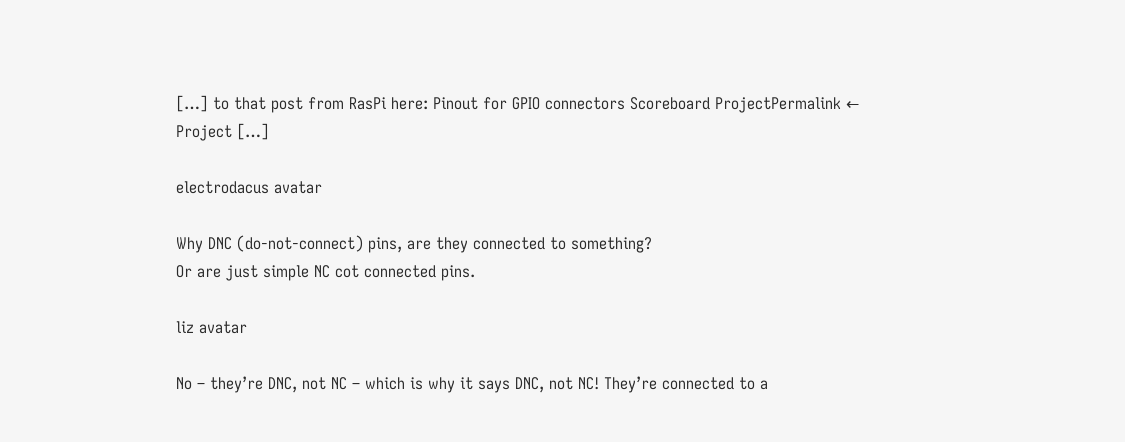[…] to that post from RasPi here: Pinout for GPIO connectors Scoreboard ProjectPermalink ← Project […]

electrodacus avatar

Why DNC (do-not-connect) pins, are they connected to something?
Or are just simple NC cot connected pins.

liz avatar

No – they’re DNC, not NC – which is why it says DNC, not NC! They’re connected to a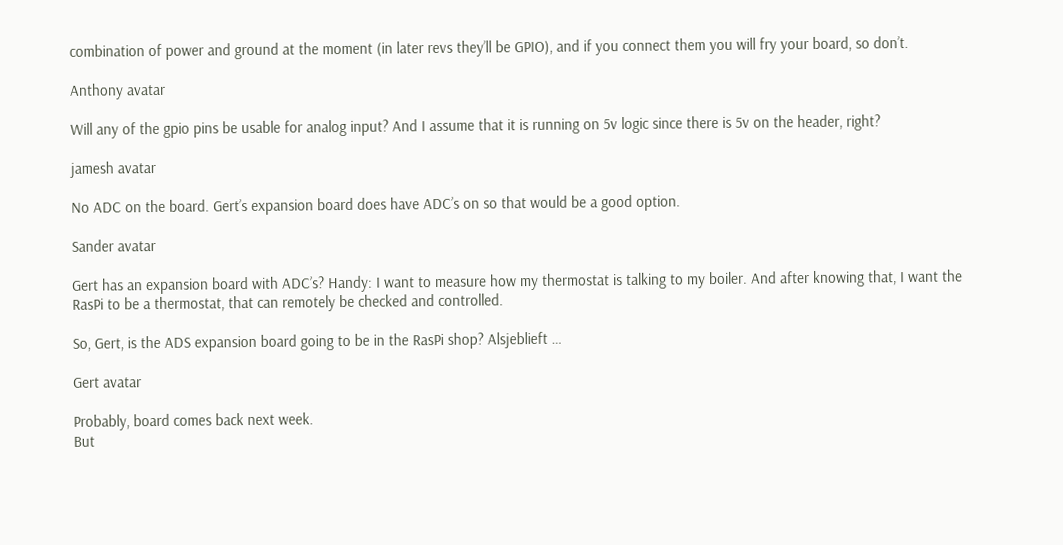combination of power and ground at the moment (in later revs they’ll be GPIO), and if you connect them you will fry your board, so don’t.

Anthony avatar

Will any of the gpio pins be usable for analog input? And I assume that it is running on 5v logic since there is 5v on the header, right?

jamesh avatar

No ADC on the board. Gert’s expansion board does have ADC’s on so that would be a good option.

Sander avatar

Gert has an expansion board with ADC’s? Handy: I want to measure how my thermostat is talking to my boiler. And after knowing that, I want the RasPi to be a thermostat, that can remotely be checked and controlled.

So, Gert, is the ADS expansion board going to be in the RasPi shop? Alsjeblieft …

Gert avatar

Probably, board comes back next week.
But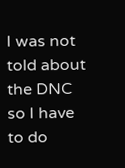I was not told about the DNC so I have to do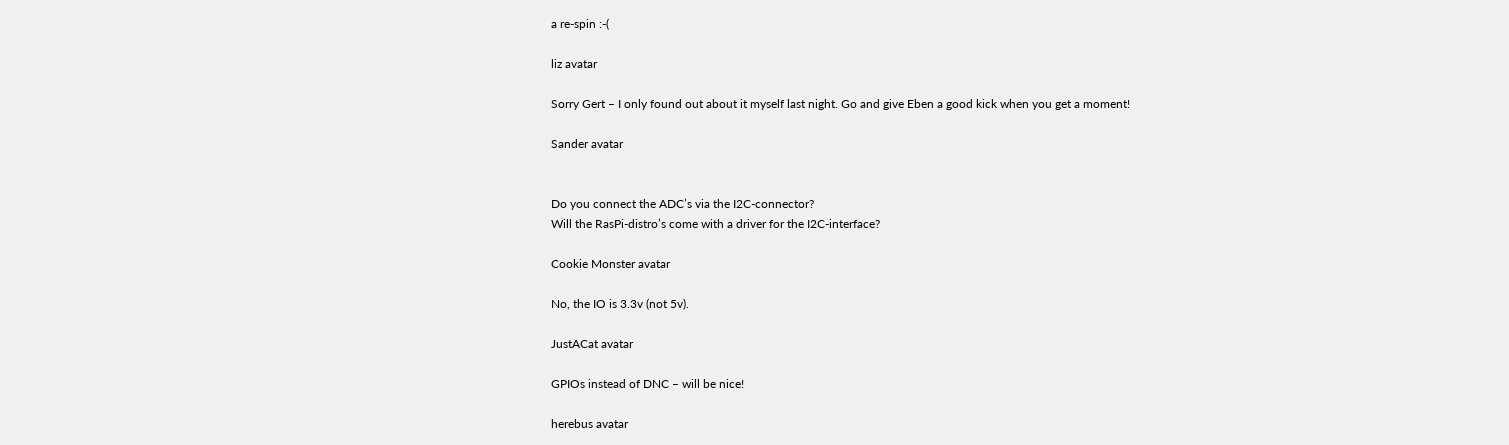a re-spin :-(

liz avatar

Sorry Gert – I only found out about it myself last night. Go and give Eben a good kick when you get a moment!

Sander avatar


Do you connect the ADC’s via the I2C-connector?
Will the RasPi-distro’s come with a driver for the I2C-interface?

Cookie Monster avatar

No, the IO is 3.3v (not 5v).

JustACat avatar

GPIOs instead of DNC – will be nice!

herebus avatar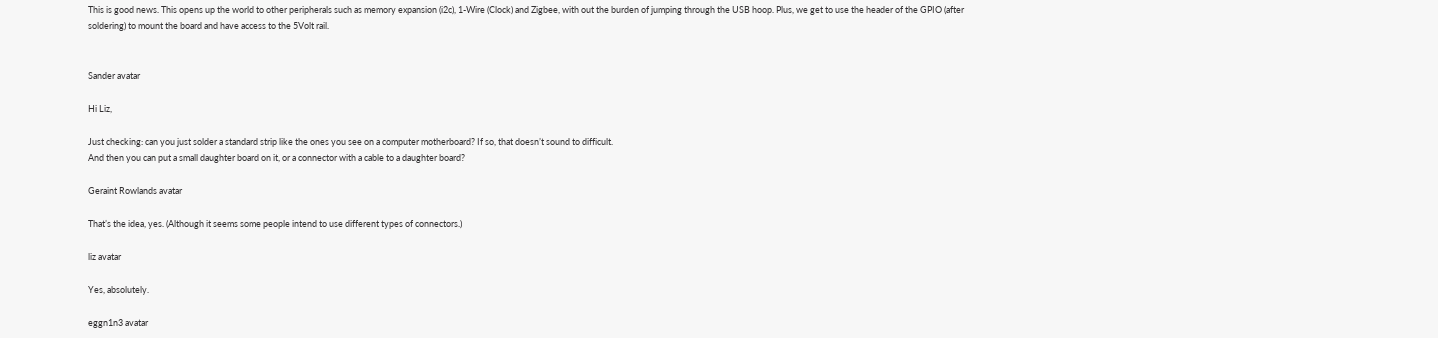This is good news. This opens up the world to other peripherals such as memory expansion (i2c), 1-Wire (Clock) and Zigbee, with out the burden of jumping through the USB hoop. Plus, we get to use the header of the GPIO (after soldering) to mount the board and have access to the 5Volt rail.


Sander avatar

Hi Liz,

Just checking: can you just solder a standard strip like the ones you see on a computer motherboard? If so, that doesn’t sound to difficult.
And then you can put a small daughter board on it, or a connector with a cable to a daughter board?

Geraint Rowlands avatar

That’s the idea, yes. (Although it seems some people intend to use different types of connectors.)

liz avatar

Yes, absolutely.

eggn1n3 avatar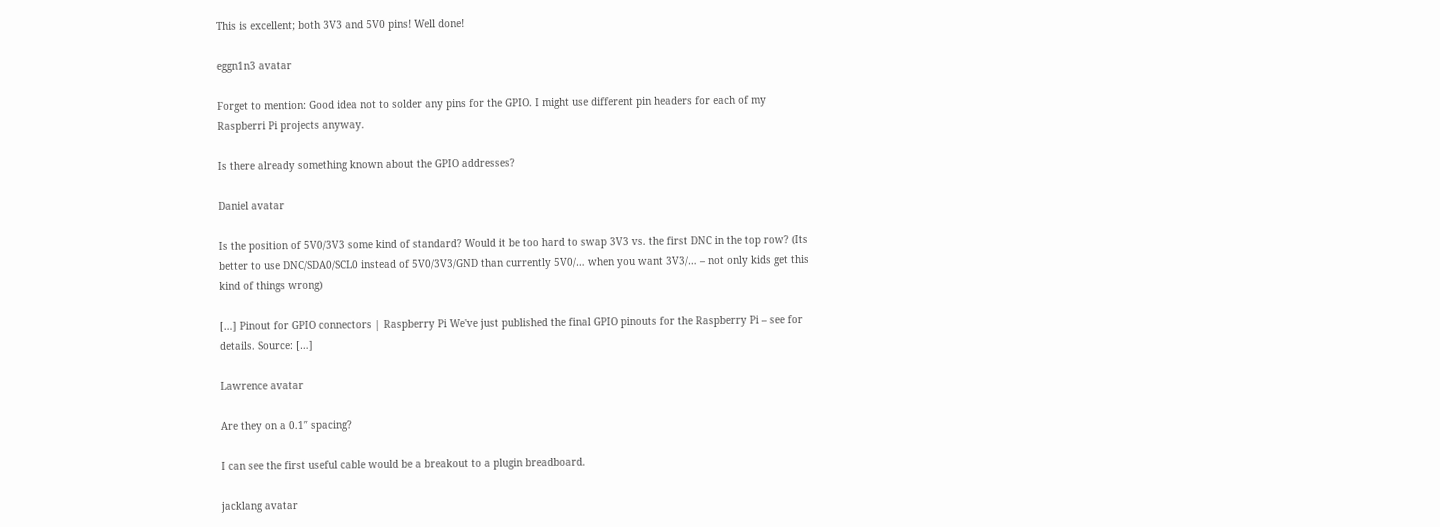This is excellent; both 3V3 and 5V0 pins! Well done!

eggn1n3 avatar

Forget to mention: Good idea not to solder any pins for the GPIO. I might use different pin headers for each of my Raspberri Pi projects anyway.

Is there already something known about the GPIO addresses?

Daniel avatar

Is the position of 5V0/3V3 some kind of standard? Would it be too hard to swap 3V3 vs. the first DNC in the top row? (Its better to use DNC/SDA0/SCL0 instead of 5V0/3V3/GND than currently 5V0/… when you want 3V3/… – not only kids get this kind of things wrong)

[…] Pinout for GPIO connectors | Raspberry Pi We've just published the final GPIO pinouts for the Raspberry Pi – see for details. Source: […]

Lawrence avatar

Are they on a 0.1″ spacing?

I can see the first useful cable would be a breakout to a plugin breadboard.

jacklang avatar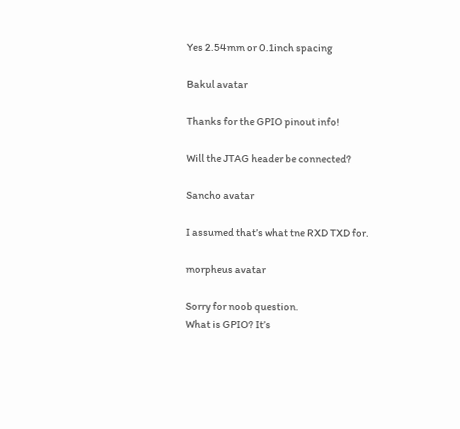Yes 2.54mm or 0.1inch spacing

Bakul avatar

Thanks for the GPIO pinout info!

Will the JTAG header be connected?

Sancho avatar

I assumed that’s what tne RXD TXD for.

morpheus avatar

Sorry for noob question.
What is GPIO? It’s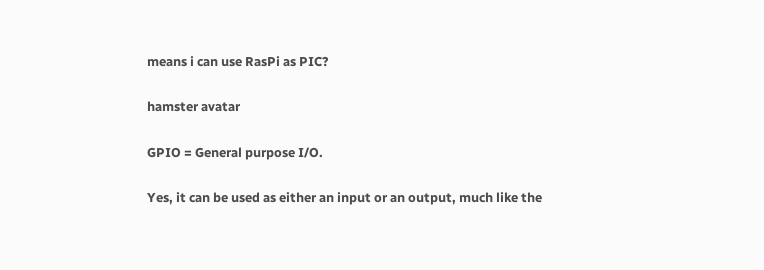means i can use RasPi as PIC?

hamster avatar

GPIO = General purpose I/O.

Yes, it can be used as either an input or an output, much like the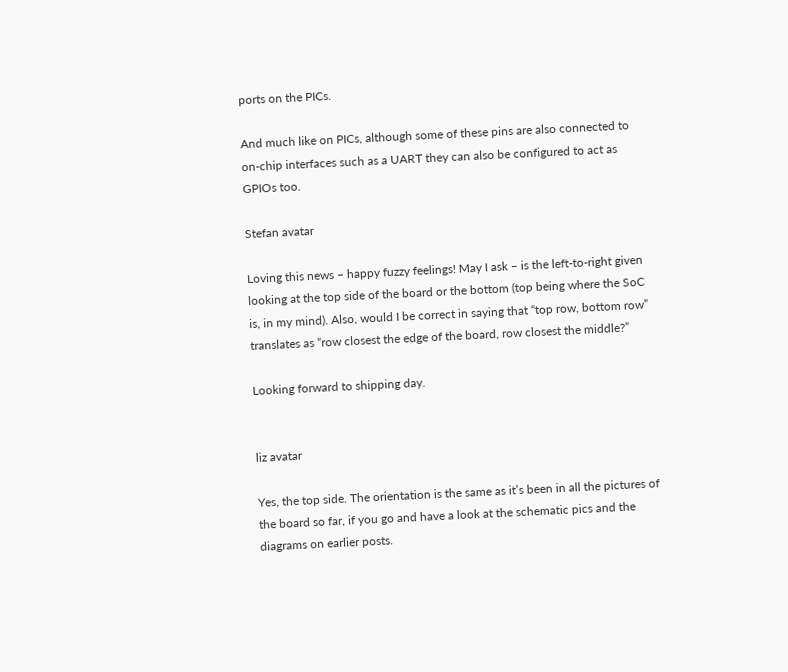ports on the PICs.

And much like on PICs, although some of these pins are also connected to on-chip interfaces such as a UART they can also be configured to act as GPIOs too.

Stefan avatar

Loving this news – happy fuzzy feelings! May I ask – is the left-to-right given looking at the top side of the board or the bottom (top being where the SoC is, in my mind). Also, would I be correct in saying that “top row, bottom row” translates as “row closest the edge of the board, row closest the middle?”

Looking forward to shipping day.


liz avatar

Yes, the top side. The orientation is the same as it’s been in all the pictures of the board so far, if you go and have a look at the schematic pics and the diagrams on earlier posts.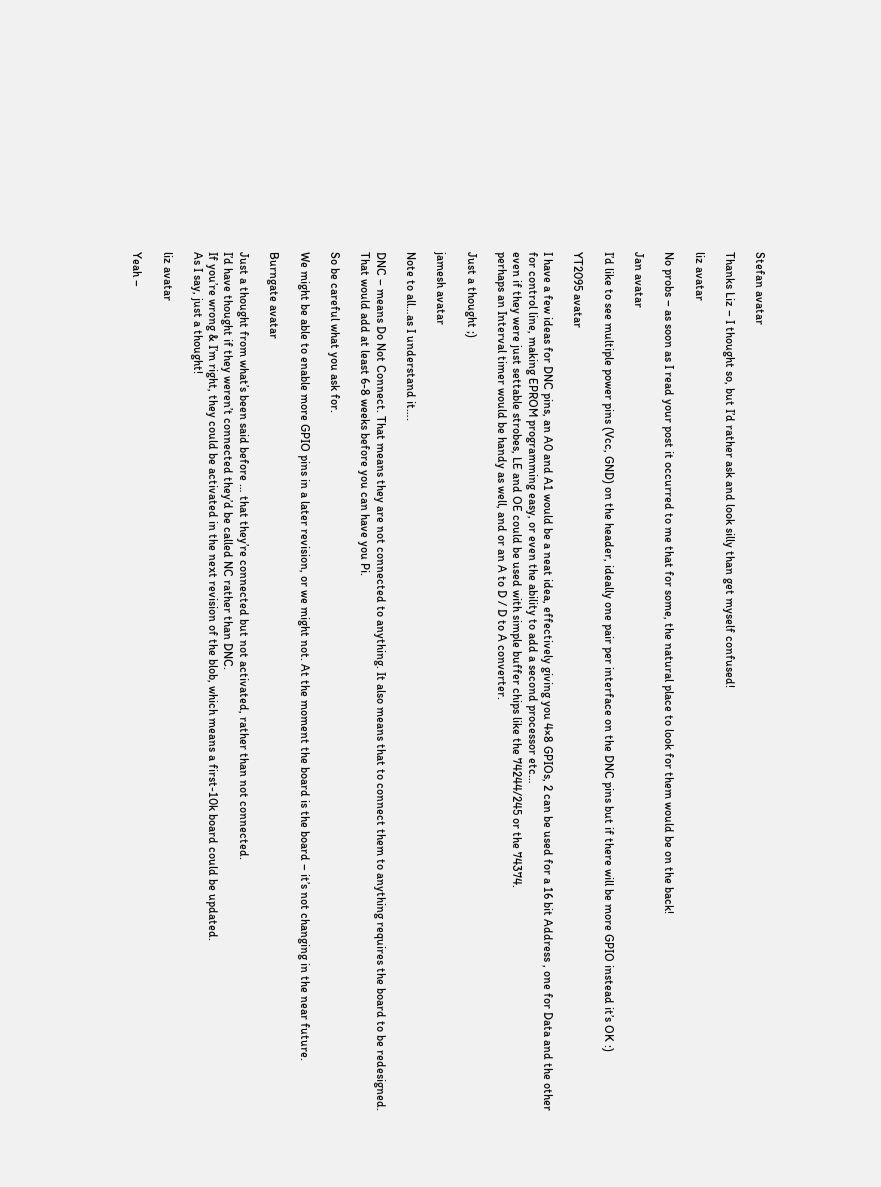Stefan avatar

Thanks Liz – I thought so, but I’d rather ask and look silly than get myself confused!

liz avatar

No probs – as soon as I read your post it occurred to me that for some, the natural place to look for them would be on the back!

Jan avatar

I’d like to see multiple power pins (Vcc, GND) on the header, ideally one pair per interface on the DNC pins but if there will be more GPIO instead it’s OK :)

YT2095 avatar

I have a few ideas for DNC pins, an A0 and A1 would be a neat idea, effectively giving you 4×8 GPIOs, 2 can be used for a 16 bit Address , one for Data and the other for control line, making EPROM programming easy, or even the ability to add a second processor etc…
even if they were just settable strobes, LE and OE could be used with simple buffer chips like the 74244/245 or the 74374.
perhaps an Interval timer would be handy as well, and or an A to D / D to A converter.

Just a thought ;)

jamesh avatar

Note to all…as I understand it….

DNC – means Do Not Connect. That means they are not connected to anything. It also means that to connect them to anything requires the board to be redesigned. That would add at least 6-8 weeks before you can have you Pi.

So be careful what you ask for.

We might be able to enable more GPIO pins in a later revision, or we might not. At the moment the board is the board – it’s not changing in the near future.

Burngate avatar

Just a thought from what’s been said before … that they’re connected but not activated, rather than not connected.
I’d have thought if they weren’t connected they’d be called NC rather than DNC.
If you’re wrong & I’m right, they could be activated in the next revision of the blob, which means a first-10k board could be updated.
As I say, just a thought!

liz avatar

Yeah –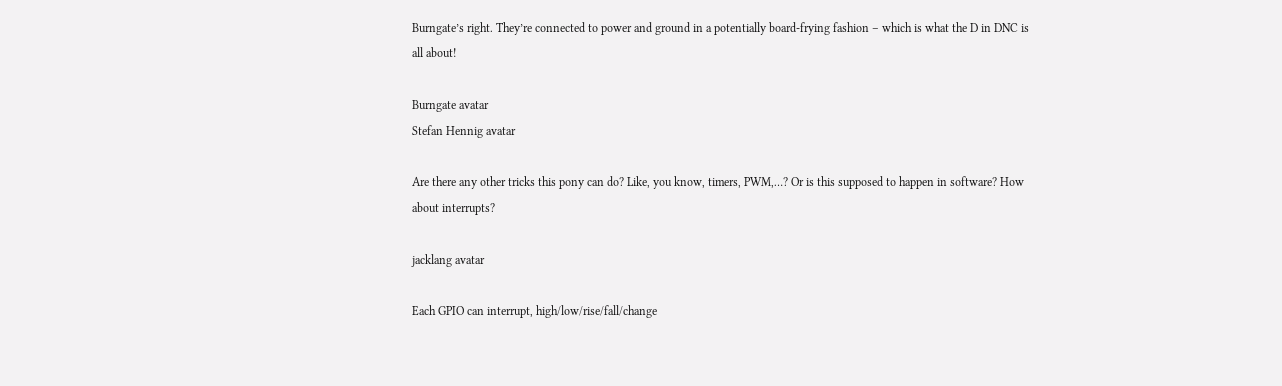Burngate’s right. They’re connected to power and ground in a potentially board-frying fashion – which is what the D in DNC is all about!

Burngate avatar
Stefan Hennig avatar

Are there any other tricks this pony can do? Like, you know, timers, PWM,…? Or is this supposed to happen in software? How about interrupts?

jacklang avatar

Each GPIO can interrupt, high/low/rise/fall/change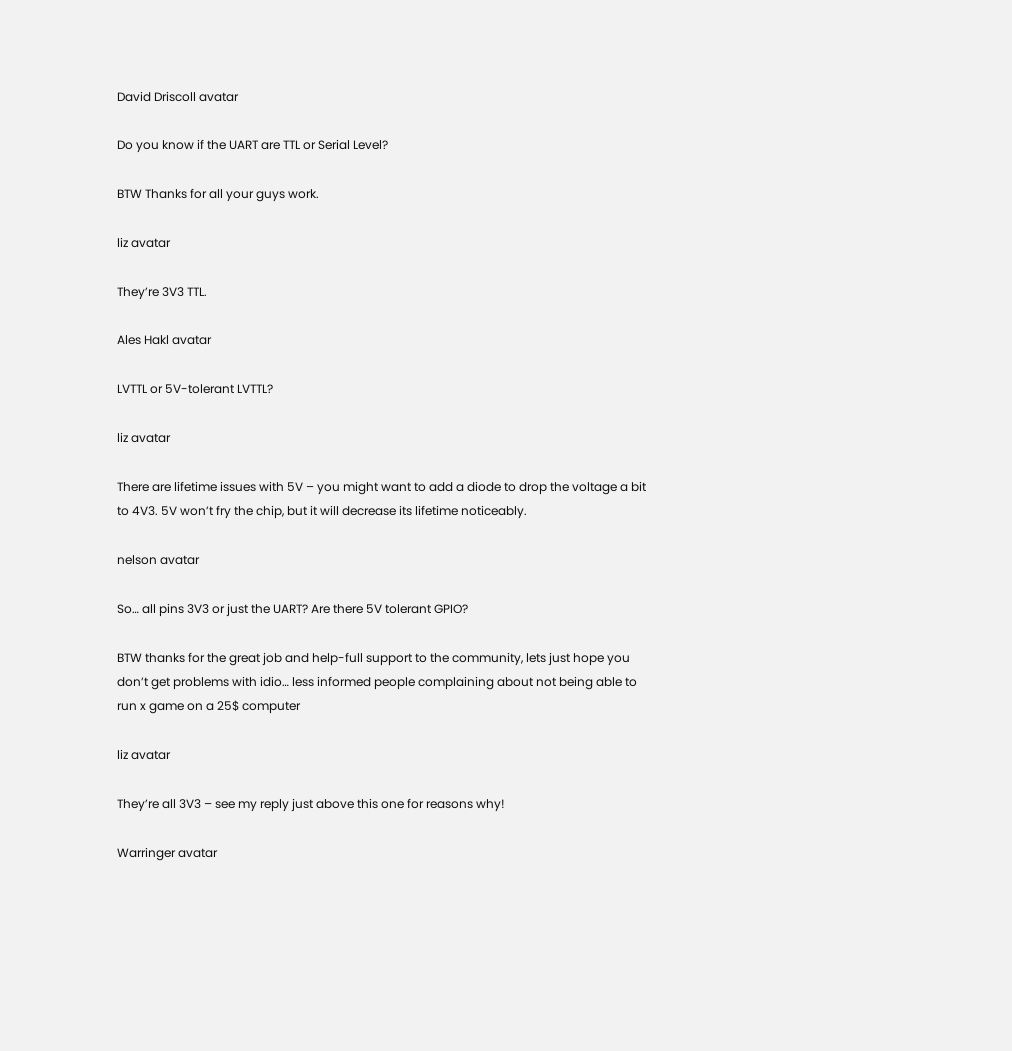David Driscoll avatar

Do you know if the UART are TTL or Serial Level?

BTW Thanks for all your guys work.

liz avatar

They’re 3V3 TTL.

Ales Hakl avatar

LVTTL or 5V-tolerant LVTTL?

liz avatar

There are lifetime issues with 5V – you might want to add a diode to drop the voltage a bit to 4V3. 5V won’t fry the chip, but it will decrease its lifetime noticeably.

nelson avatar

So… all pins 3V3 or just the UART? Are there 5V tolerant GPIO?

BTW thanks for the great job and help-full support to the community, lets just hope you don’t get problems with idio… less informed people complaining about not being able to run x game on a 25$ computer

liz avatar

They’re all 3V3 – see my reply just above this one for reasons why!

Warringer avatar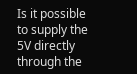Is it possible to supply the 5V directly through the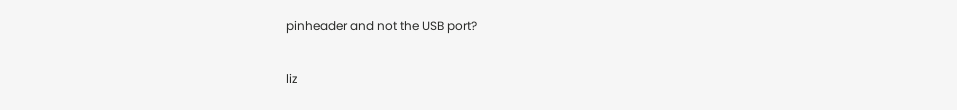pinheader and not the USB port?

liz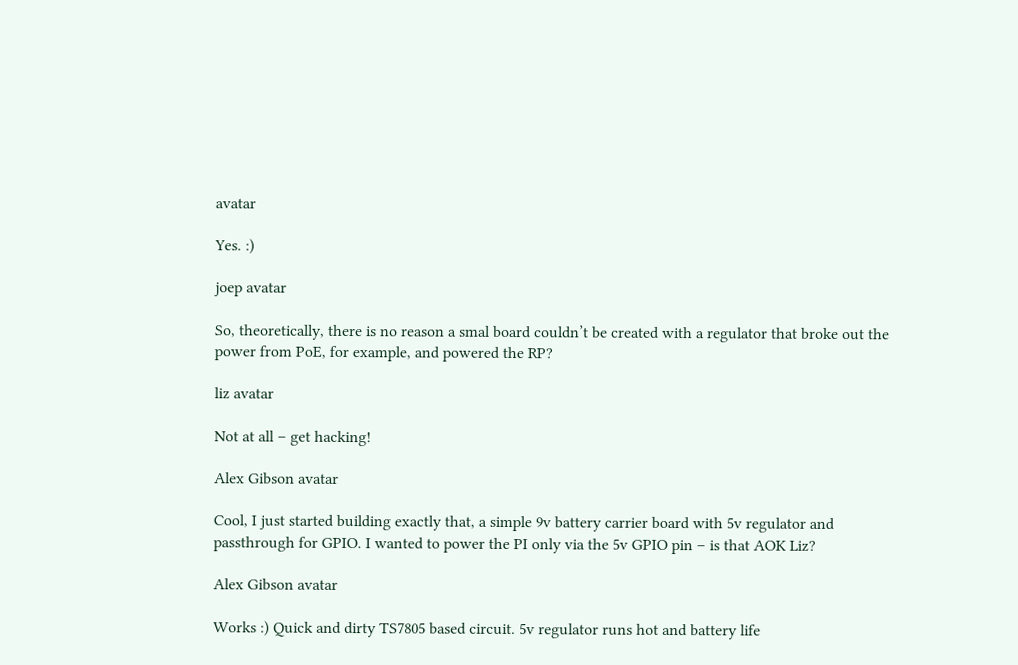avatar

Yes. :)

joep avatar

So, theoretically, there is no reason a smal board couldn’t be created with a regulator that broke out the power from PoE, for example, and powered the RP?

liz avatar

Not at all – get hacking!

Alex Gibson avatar

Cool, I just started building exactly that, a simple 9v battery carrier board with 5v regulator and passthrough for GPIO. I wanted to power the PI only via the 5v GPIO pin – is that AOK Liz?

Alex Gibson avatar

Works :) Quick and dirty TS7805 based circuit. 5v regulator runs hot and battery life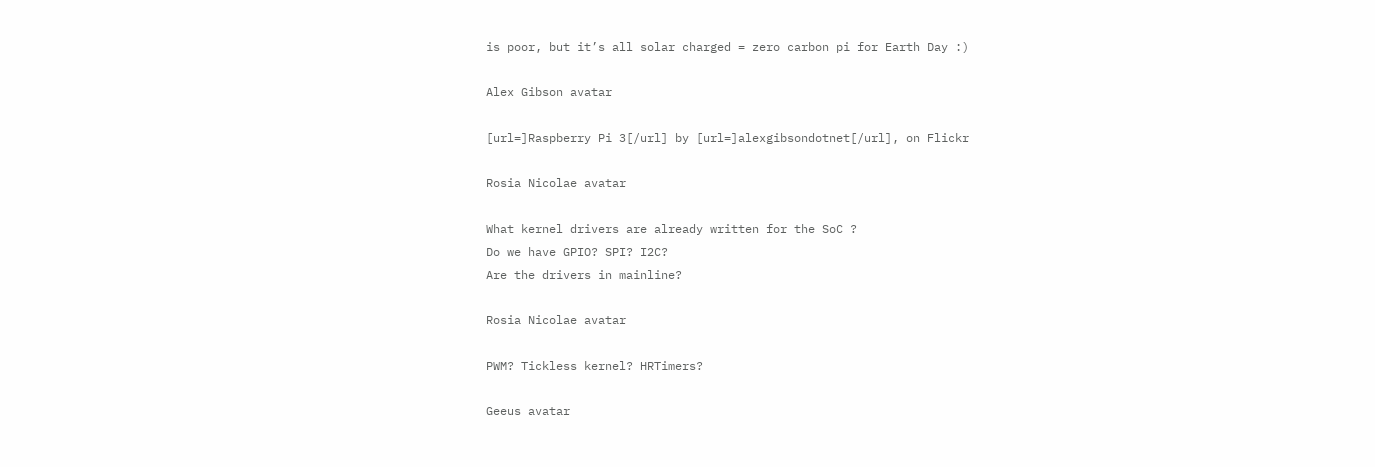is poor, but it’s all solar charged = zero carbon pi for Earth Day :)

Alex Gibson avatar

[url=]Raspberry Pi 3[/url] by [url=]alexgibsondotnet[/url], on Flickr

Rosia Nicolae avatar

What kernel drivers are already written for the SoC ?
Do we have GPIO? SPI? I2C?
Are the drivers in mainline?

Rosia Nicolae avatar

PWM? Tickless kernel? HRTimers?

Geeus avatar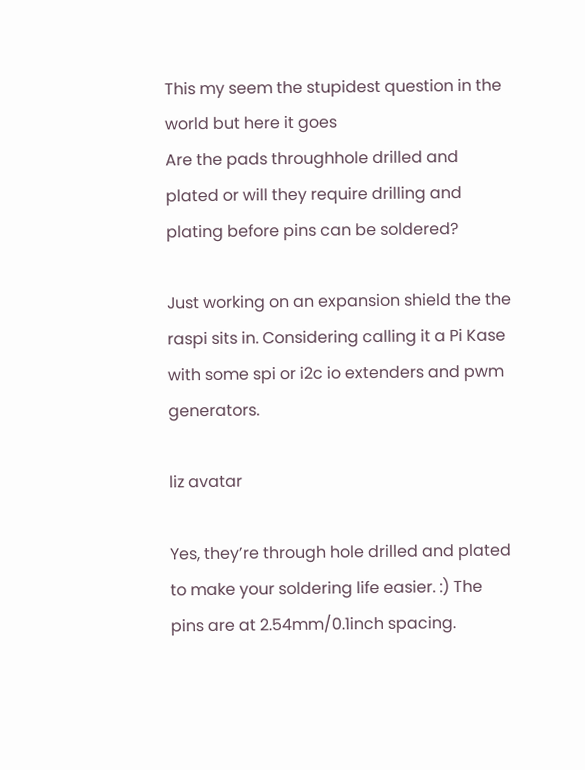This my seem the stupidest question in the world but here it goes
Are the pads throughhole drilled and plated or will they require drilling and plating before pins can be soldered?

Just working on an expansion shield the the raspi sits in. Considering calling it a Pi Kase with some spi or i2c io extenders and pwm generators.

liz avatar

Yes, they’re through hole drilled and plated to make your soldering life easier. :) The pins are at 2.54mm/0.1inch spacing.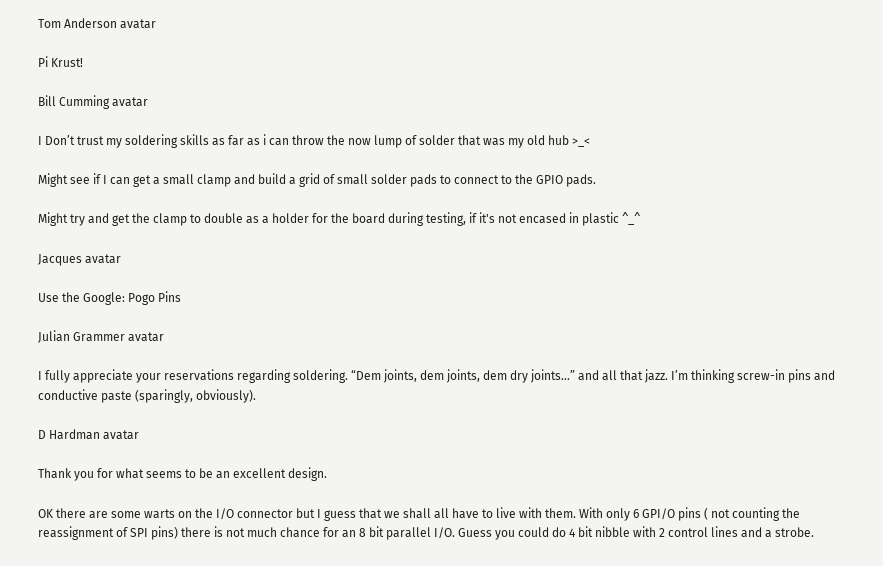Tom Anderson avatar

Pi Krust!

Bill Cumming avatar

I Don’t trust my soldering skills as far as i can throw the now lump of solder that was my old hub >_<

Might see if I can get a small clamp and build a grid of small solder pads to connect to the GPIO pads.

Might try and get the clamp to double as a holder for the board during testing, if it's not encased in plastic ^_^

Jacques avatar

Use the Google: Pogo Pins

Julian Grammer avatar

I fully appreciate your reservations regarding soldering. “Dem joints, dem joints, dem dry joints…” and all that jazz. I’m thinking screw-in pins and conductive paste (sparingly, obviously).

D Hardman avatar

Thank you for what seems to be an excellent design.

OK there are some warts on the I/O connector but I guess that we shall all have to live with them. With only 6 GPI/O pins ( not counting the reassignment of SPI pins) there is not much chance for an 8 bit parallel I/O. Guess you could do 4 bit nibble with 2 control lines and a strobe.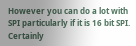However you can do a lot with SPI particularly if it is 16 bit SPI. Certainly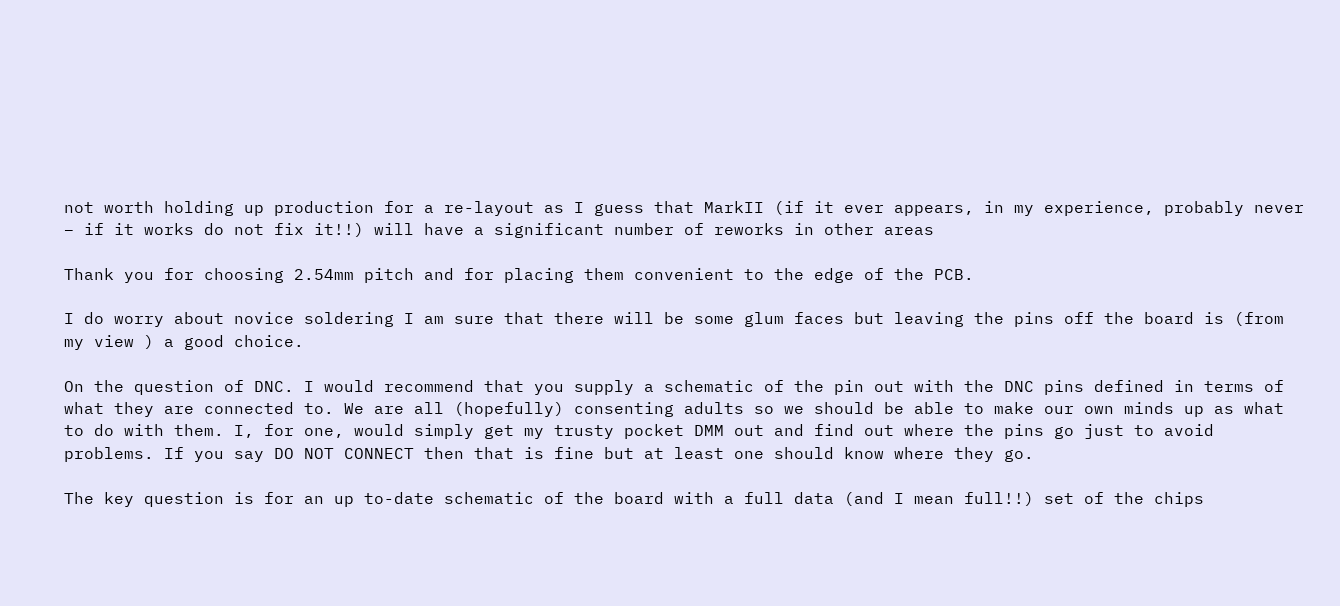not worth holding up production for a re-layout as I guess that MarkII (if it ever appears, in my experience, probably never – if it works do not fix it!!) will have a significant number of reworks in other areas

Thank you for choosing 2.54mm pitch and for placing them convenient to the edge of the PCB.

I do worry about novice soldering I am sure that there will be some glum faces but leaving the pins off the board is (from my view ) a good choice.

On the question of DNC. I would recommend that you supply a schematic of the pin out with the DNC pins defined in terms of what they are connected to. We are all (hopefully) consenting adults so we should be able to make our own minds up as what to do with them. I, for one, would simply get my trusty pocket DMM out and find out where the pins go just to avoid problems. If you say DO NOT CONNECT then that is fine but at least one should know where they go.

The key question is for an up to-date schematic of the board with a full data (and I mean full!!) set of the chips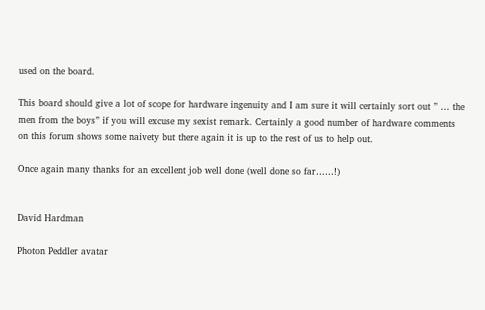used on the board.

This board should give a lot of scope for hardware ingenuity and I am sure it will certainly sort out ” … the men from the boys” if you will excuse my sexist remark. Certainly a good number of hardware comments on this forum shows some naivety but there again it is up to the rest of us to help out.

Once again many thanks for an excellent job well done (well done so far……!)


David Hardman

Photon Peddler avatar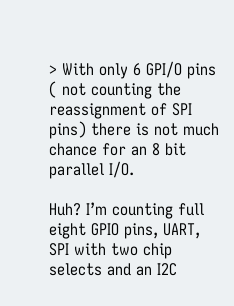> With only 6 GPI/O pins ( not counting the reassignment of SPI pins) there is not much chance for an 8 bit parallel I/O.

Huh? I’m counting full eight GPIO pins, UART, SPI with two chip selects and an I2C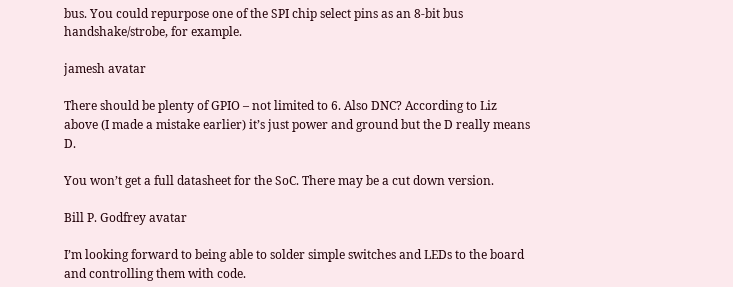bus. You could repurpose one of the SPI chip select pins as an 8-bit bus handshake/strobe, for example.

jamesh avatar

There should be plenty of GPIO – not limited to 6. Also DNC? According to Liz above (I made a mistake earlier) it’s just power and ground but the D really means D.

You won’t get a full datasheet for the SoC. There may be a cut down version.

Bill P. Godfrey avatar

I’m looking forward to being able to solder simple switches and LEDs to the board and controlling them with code.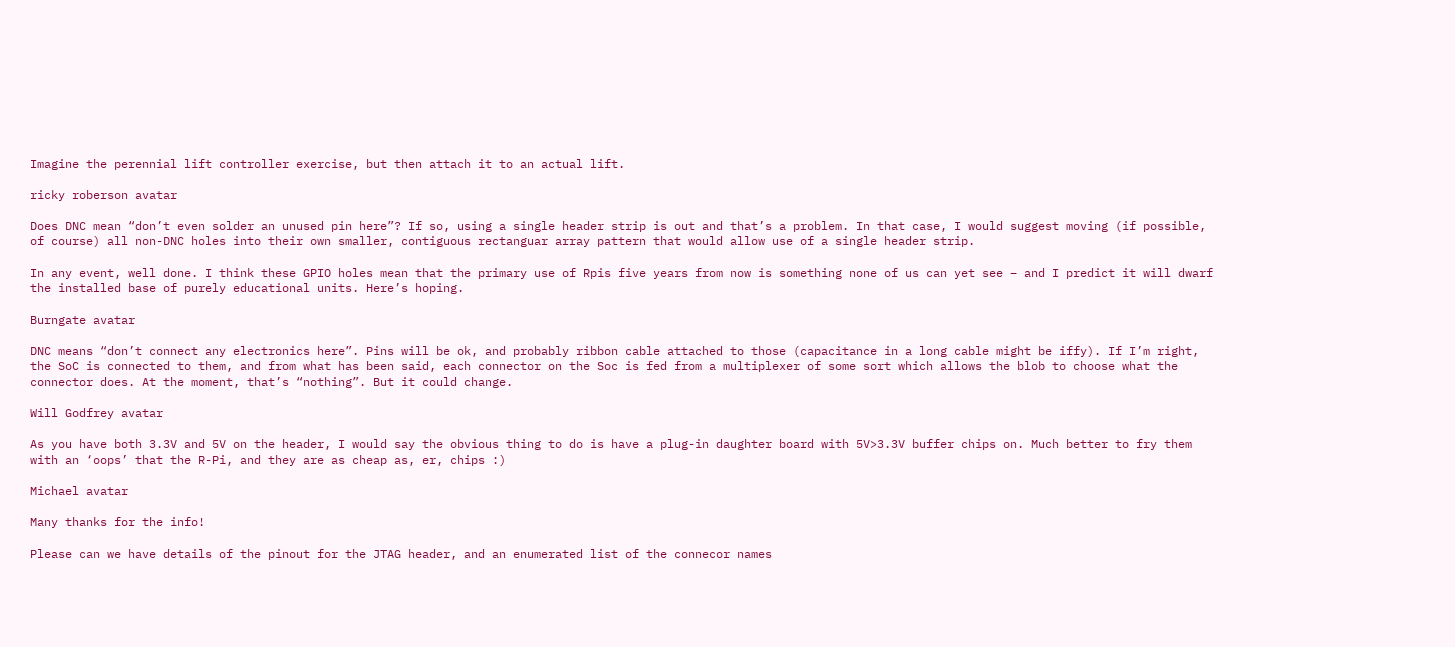Imagine the perennial lift controller exercise, but then attach it to an actual lift.

ricky roberson avatar

Does DNC mean “don’t even solder an unused pin here”? If so, using a single header strip is out and that’s a problem. In that case, I would suggest moving (if possible, of course) all non-DNC holes into their own smaller, contiguous rectanguar array pattern that would allow use of a single header strip.

In any event, well done. I think these GPIO holes mean that the primary use of Rpis five years from now is something none of us can yet see – and I predict it will dwarf the installed base of purely educational units. Here’s hoping.

Burngate avatar

DNC means “don’t connect any electronics here”. Pins will be ok, and probably ribbon cable attached to those (capacitance in a long cable might be iffy). If I’m right, the SoC is connected to them, and from what has been said, each connector on the Soc is fed from a multiplexer of some sort which allows the blob to choose what the connector does. At the moment, that’s “nothing”. But it could change.

Will Godfrey avatar

As you have both 3.3V and 5V on the header, I would say the obvious thing to do is have a plug-in daughter board with 5V>3.3V buffer chips on. Much better to fry them with an ‘oops’ that the R-Pi, and they are as cheap as, er, chips :)

Michael avatar

Many thanks for the info!

Please can we have details of the pinout for the JTAG header, and an enumerated list of the connecor names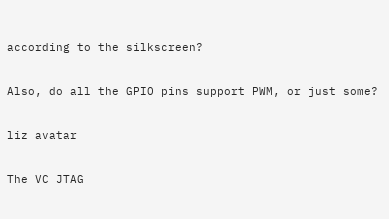according to the silkscreen?

Also, do all the GPIO pins support PWM, or just some?

liz avatar

The VC JTAG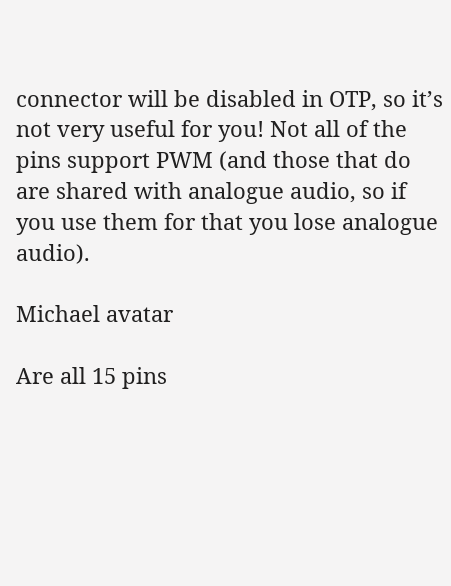connector will be disabled in OTP, so it’s not very useful for you! Not all of the pins support PWM (and those that do are shared with analogue audio, so if you use them for that you lose analogue audio).

Michael avatar

Are all 15 pins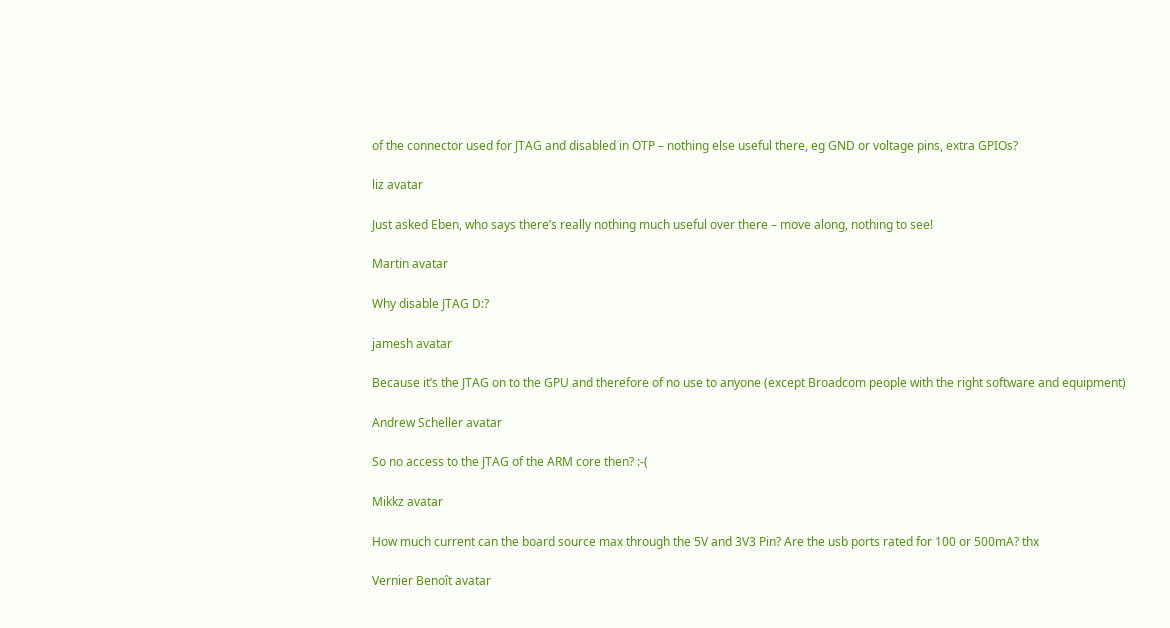of the connector used for JTAG and disabled in OTP – nothing else useful there, eg GND or voltage pins, extra GPIOs?

liz avatar

Just asked Eben, who says there’s really nothing much useful over there – move along, nothing to see!

Martin avatar

Why disable JTAG D:?

jamesh avatar

Because it’s the JTAG on to the GPU and therefore of no use to anyone (except Broadcom people with the right software and equipment)

Andrew Scheller avatar

So no access to the JTAG of the ARM core then? :-(

Mikkz avatar

How much current can the board source max through the 5V and 3V3 Pin? Are the usb ports rated for 100 or 500mA? thx

Vernier Benoît avatar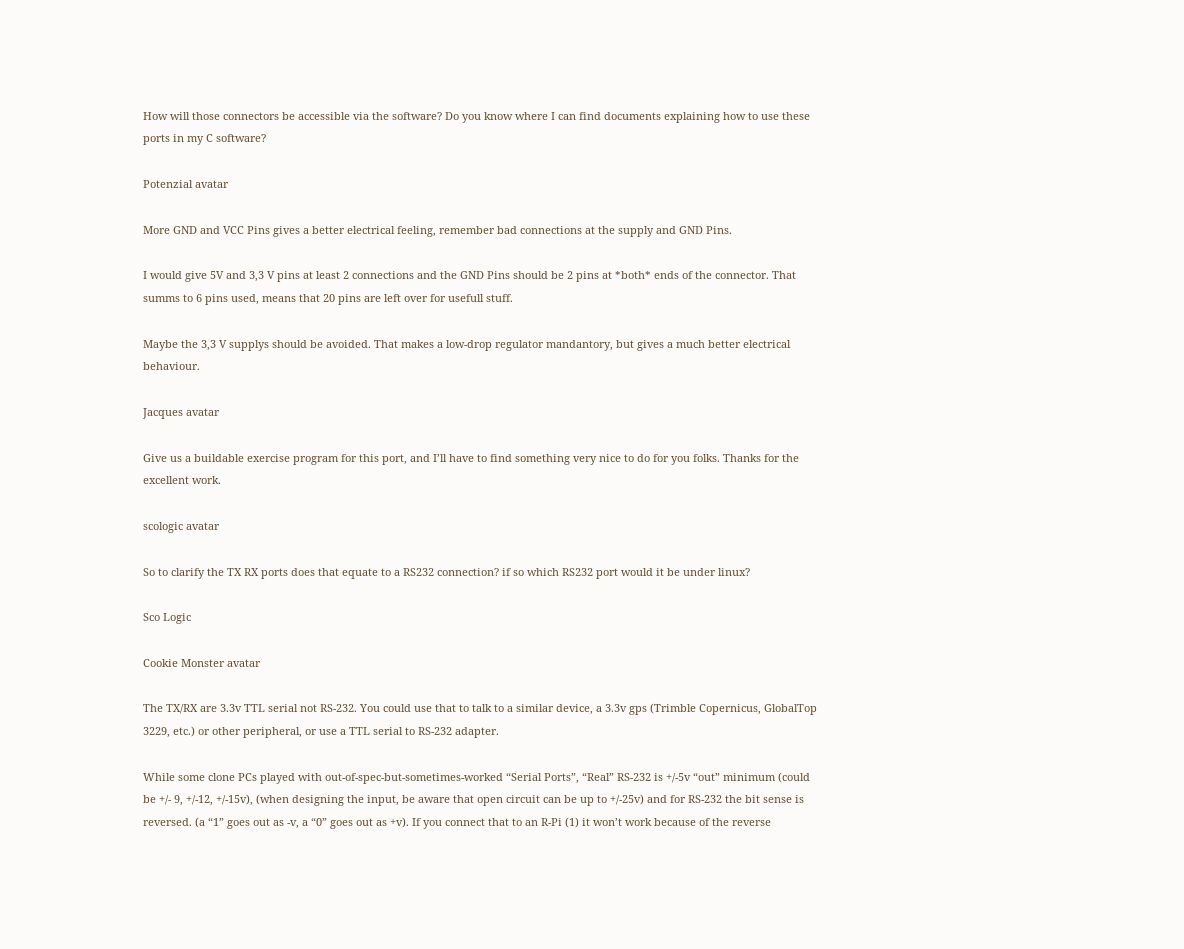How will those connectors be accessible via the software? Do you know where I can find documents explaining how to use these ports in my C software?

Potenzial avatar

More GND and VCC Pins gives a better electrical feeling, remember bad connections at the supply and GND Pins.

I would give 5V and 3,3 V pins at least 2 connections and the GND Pins should be 2 pins at *both* ends of the connector. That summs to 6 pins used, means that 20 pins are left over for usefull stuff.

Maybe the 3,3 V supplys should be avoided. That makes a low-drop regulator mandantory, but gives a much better electrical behaviour.

Jacques avatar

Give us a buildable exercise program for this port, and I’ll have to find something very nice to do for you folks. Thanks for the excellent work.

scologic avatar

So to clarify the TX RX ports does that equate to a RS232 connection? if so which RS232 port would it be under linux?

Sco Logic

Cookie Monster avatar

The TX/RX are 3.3v TTL serial not RS-232. You could use that to talk to a similar device, a 3.3v gps (Trimble Copernicus, GlobalTop 3229, etc.) or other peripheral, or use a TTL serial to RS-232 adapter.

While some clone PCs played with out-of-spec-but-sometimes-worked “Serial Ports”, “Real” RS-232 is +/-5v “out” minimum (could be +/- 9, +/-12, +/-15v), (when designing the input, be aware that open circuit can be up to +/-25v) and for RS-232 the bit sense is reversed. (a “1” goes out as -v, a “0” goes out as +v). If you connect that to an R-Pi (1) it won’t work because of the reverse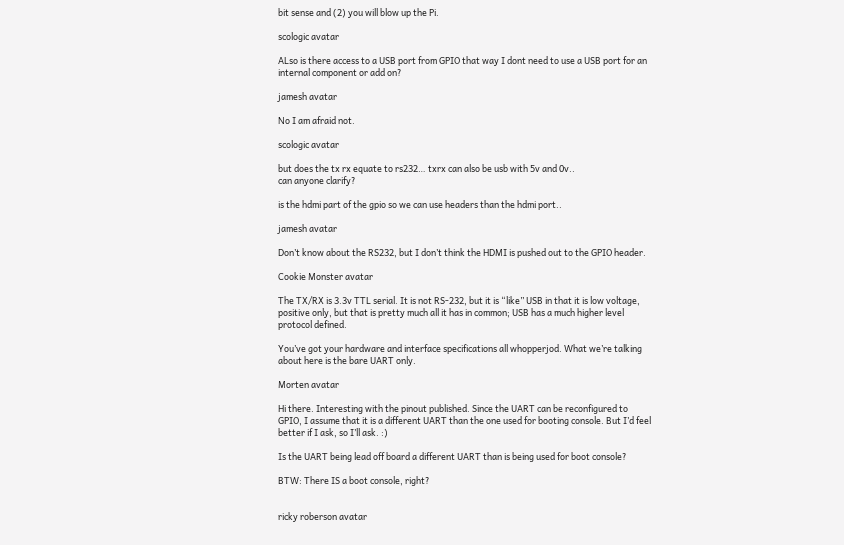bit sense and (2) you will blow up the Pi.

scologic avatar

ALso is there access to a USB port from GPIO that way I dont need to use a USB port for an internal component or add on?

jamesh avatar

No I am afraid not.

scologic avatar

but does the tx rx equate to rs232… txrx can also be usb with 5v and 0v..
can anyone clarify?

is the hdmi part of the gpio so we can use headers than the hdmi port..

jamesh avatar

Don’t know about the RS232, but I don’t think the HDMI is pushed out to the GPIO header.

Cookie Monster avatar

The TX/RX is 3.3v TTL serial. It is not RS-232, but it is “like” USB in that it is low voltage, positive only, but that is pretty much all it has in common; USB has a much higher level protocol defined.

You’ve got your hardware and interface specifications all whopperjod. What we’re talking about here is the bare UART only.

Morten avatar

Hi there. Interesting with the pinout published. Since the UART can be reconfigured to GPIO, I assume that it is a different UART than the one used for booting console. But I’d feel better if I ask, so I’ll ask. :)

Is the UART being lead off board a different UART than is being used for boot console?

BTW: There IS a boot console, right?


ricky roberson avatar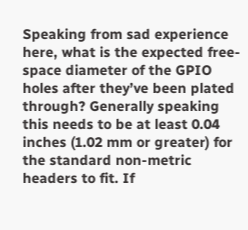Speaking from sad experience here, what is the expected free-space diameter of the GPIO holes after they’ve been plated through? Generally speaking this needs to be at least 0.04 inches (1.02 mm or greater) for the standard non-metric headers to fit. If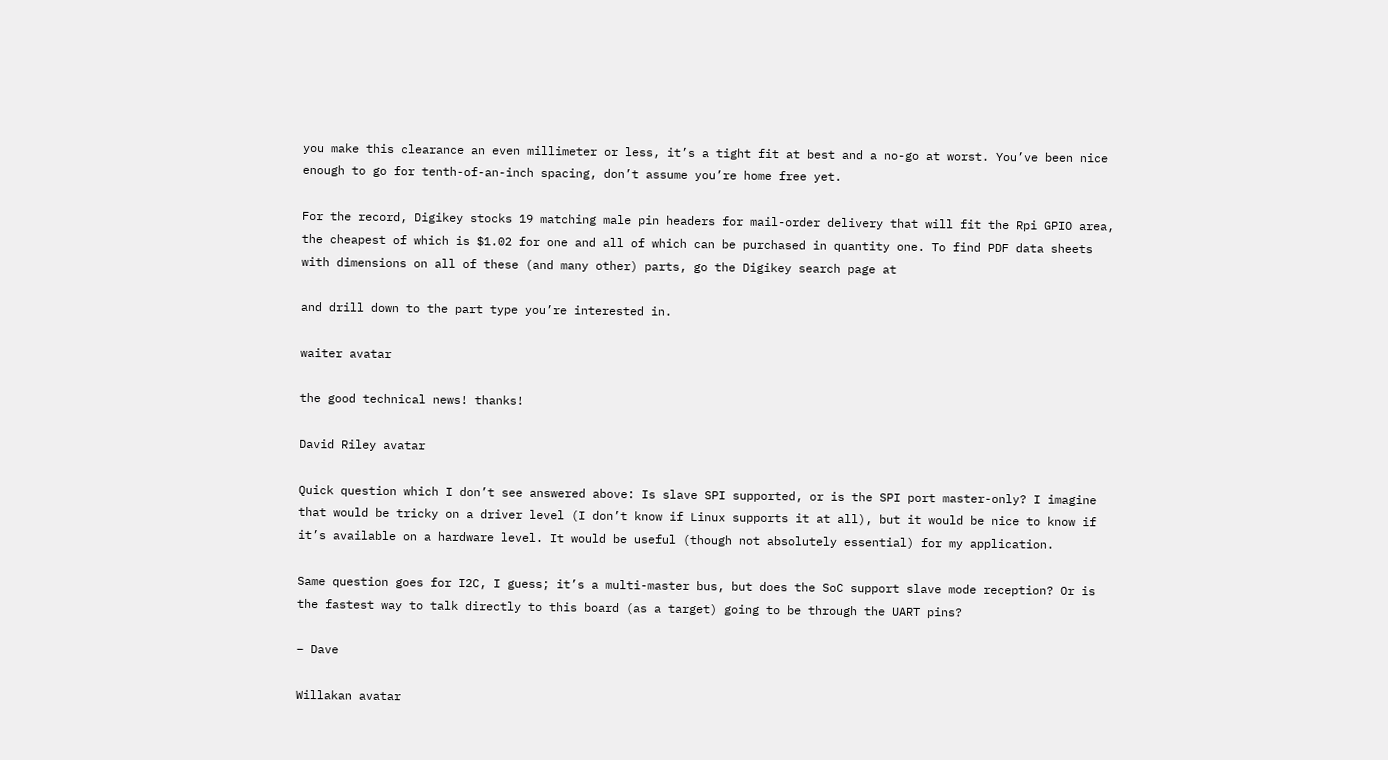you make this clearance an even millimeter or less, it’s a tight fit at best and a no-go at worst. You’ve been nice enough to go for tenth-of-an-inch spacing, don’t assume you’re home free yet.

For the record, Digikey stocks 19 matching male pin headers for mail-order delivery that will fit the Rpi GPIO area, the cheapest of which is $1.02 for one and all of which can be purchased in quantity one. To find PDF data sheets with dimensions on all of these (and many other) parts, go the Digikey search page at

and drill down to the part type you’re interested in.

waiter avatar

the good technical news! thanks!

David Riley avatar

Quick question which I don’t see answered above: Is slave SPI supported, or is the SPI port master-only? I imagine that would be tricky on a driver level (I don’t know if Linux supports it at all), but it would be nice to know if it’s available on a hardware level. It would be useful (though not absolutely essential) for my application.

Same question goes for I2C, I guess; it’s a multi-master bus, but does the SoC support slave mode reception? Or is the fastest way to talk directly to this board (as a target) going to be through the UART pins?

– Dave

Willakan avatar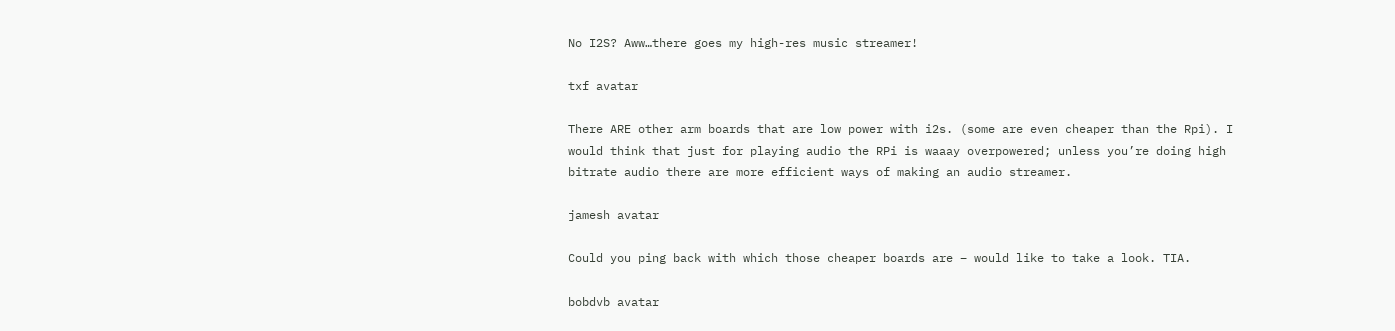No I2S? Aww…there goes my high-res music streamer!

txf avatar

There ARE other arm boards that are low power with i2s. (some are even cheaper than the Rpi). I would think that just for playing audio the RPi is waaay overpowered; unless you’re doing high bitrate audio there are more efficient ways of making an audio streamer.

jamesh avatar

Could you ping back with which those cheaper boards are – would like to take a look. TIA.

bobdvb avatar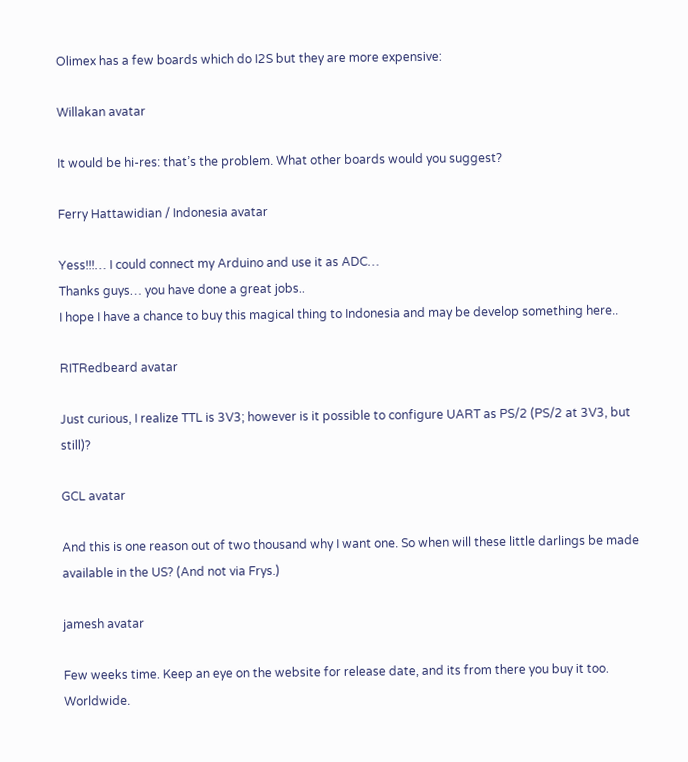Olimex has a few boards which do I2S but they are more expensive:

Willakan avatar

It would be hi-res: that’s the problem. What other boards would you suggest?

Ferry Hattawidian / Indonesia avatar

Yess!!!… I could connect my Arduino and use it as ADC…
Thanks guys… you have done a great jobs..
I hope I have a chance to buy this magical thing to Indonesia and may be develop something here..

RITRedbeard avatar

Just curious, I realize TTL is 3V3; however is it possible to configure UART as PS/2 (PS/2 at 3V3, but still)?

GCL avatar

And this is one reason out of two thousand why I want one. So when will these little darlings be made available in the US? (And not via Frys.)

jamesh avatar

Few weeks time. Keep an eye on the website for release date, and its from there you buy it too. Worldwide.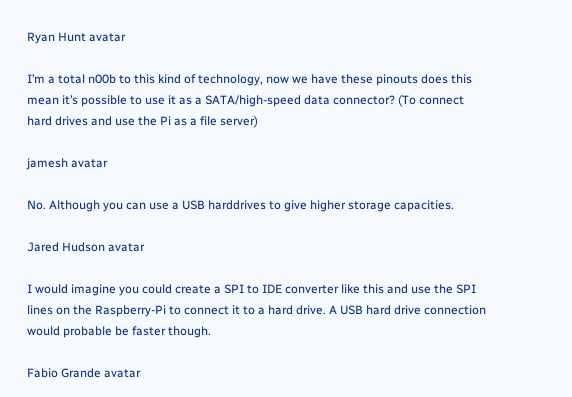Ryan Hunt avatar

I’m a total n00b to this kind of technology, now we have these pinouts does this mean it’s possible to use it as a SATA/high-speed data connector? (To connect hard drives and use the Pi as a file server)

jamesh avatar

No. Although you can use a USB harddrives to give higher storage capacities.

Jared Hudson avatar

I would imagine you could create a SPI to IDE converter like this and use the SPI lines on the Raspberry-Pi to connect it to a hard drive. A USB hard drive connection would probable be faster though.

Fabio Grande avatar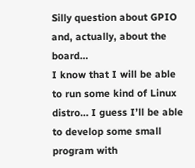Silly question about GPIO and, actually, about the board…
I know that I will be able to run some kind of Linux distro… I guess I’ll be able to develop some small program with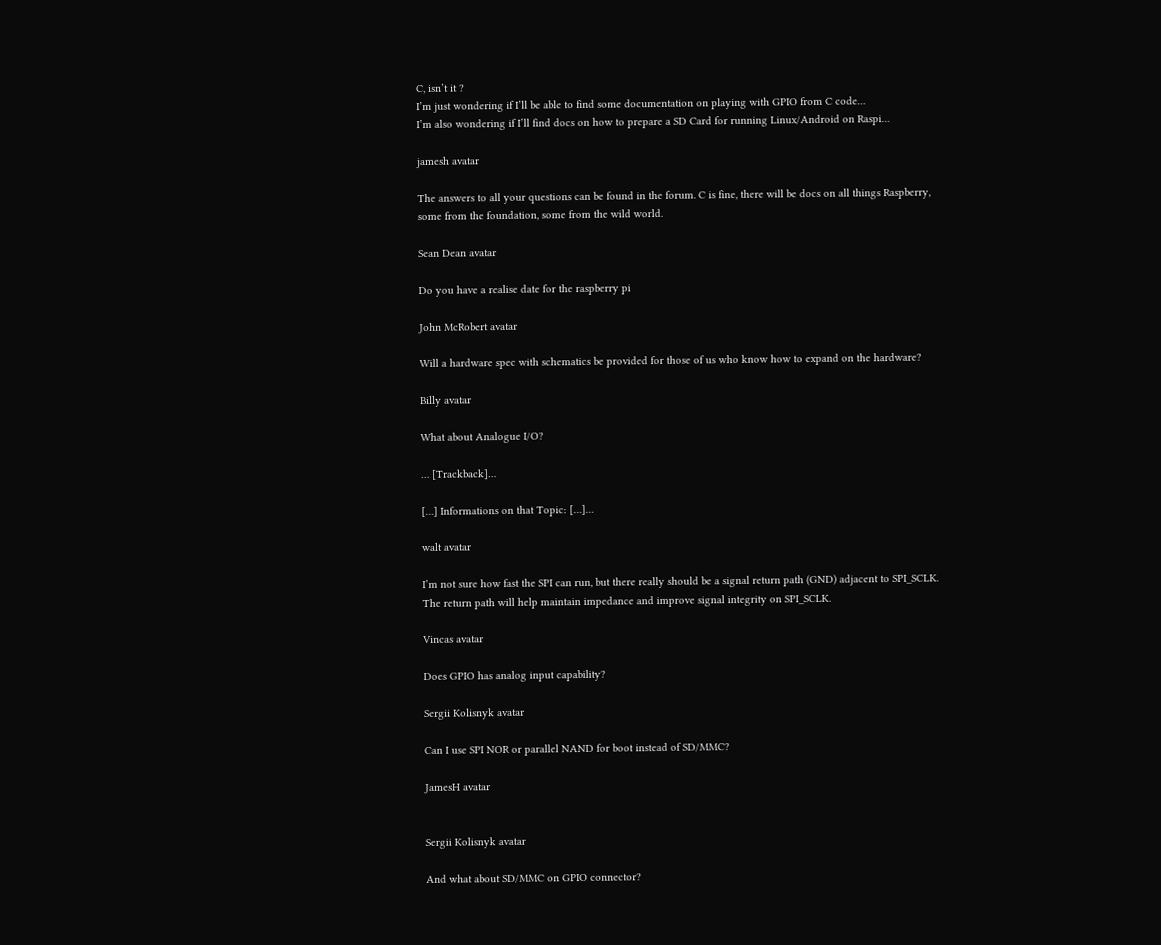C, isn’t it ?
I’m just wondering if I’ll be able to find some documentation on playing with GPIO from C code…
I’m also wondering if I’ll find docs on how to prepare a SD Card for running Linux/Android on Raspi…

jamesh avatar

The answers to all your questions can be found in the forum. C is fine, there will be docs on all things Raspberry, some from the foundation, some from the wild world.

Sean Dean avatar

Do you have a realise date for the raspberry pi

John McRobert avatar

Will a hardware spec with schematics be provided for those of us who know how to expand on the hardware?

Billy avatar

What about Analogue I/O?

… [Trackback]…

[…] Informations on that Topic: […]…

walt avatar

I’m not sure how fast the SPI can run, but there really should be a signal return path (GND) adjacent to SPI_SCLK. The return path will help maintain impedance and improve signal integrity on SPI_SCLK.

Vincas avatar

Does GPIO has analog input capability?

Sergii Kolisnyk avatar

Can I use SPI NOR or parallel NAND for boot instead of SD/MMC?

JamesH avatar


Sergii Kolisnyk avatar

And what about SD/MMC on GPIO connector?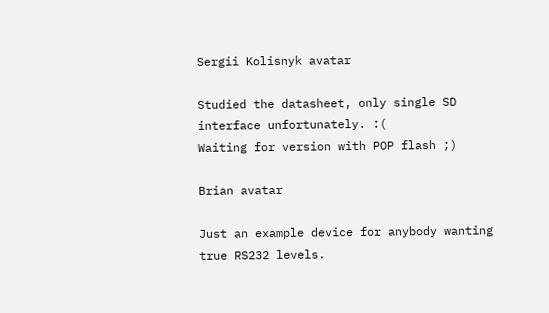Sergii Kolisnyk avatar

Studied the datasheet, only single SD interface unfortunately. :(
Waiting for version with POP flash ;)

Brian avatar

Just an example device for anybody wanting true RS232 levels.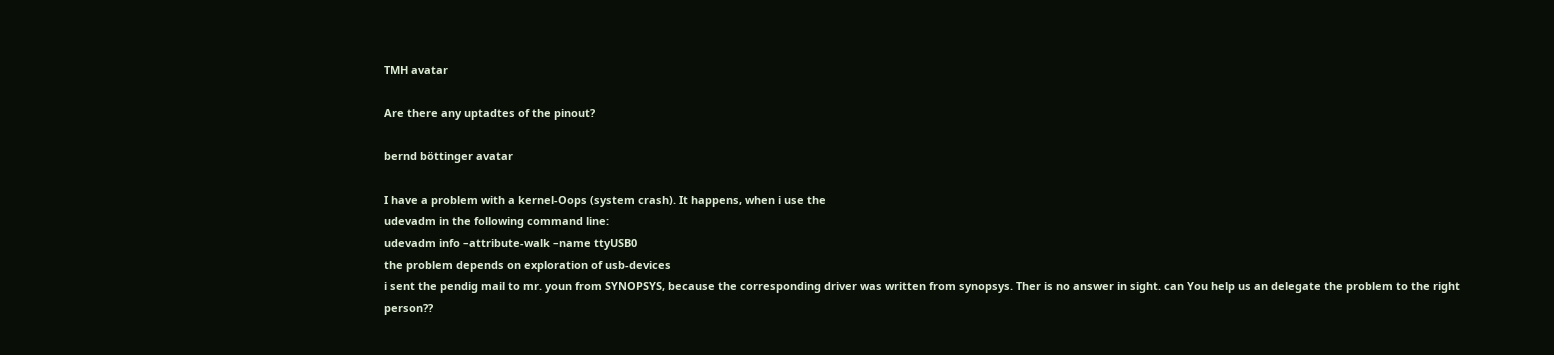TMH avatar

Are there any uptadtes of the pinout?

bernd böttinger avatar

I have a problem with a kernel-Oops (system crash). It happens, when i use the
udevadm in the following command line:
udevadm info –attribute-walk –name ttyUSB0
the problem depends on exploration of usb-devices
i sent the pendig mail to mr. youn from SYNOPSYS, because the corresponding driver was written from synopsys. Ther is no answer in sight. can You help us an delegate the problem to the right person??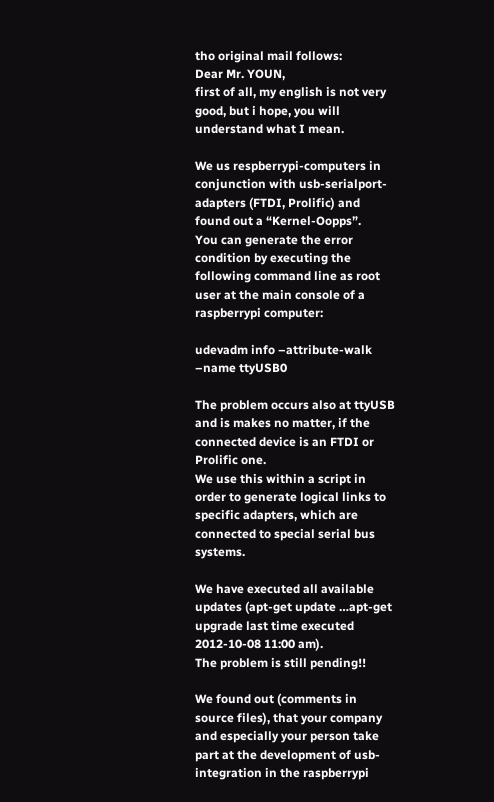tho original mail follows:
Dear Mr. YOUN,
first of all, my english is not very good, but i hope, you will understand what I mean.

We us respberrypi-computers in conjunction with usb-serialport-adapters (FTDI, Prolific) and found out a “Kernel-Oopps”.
You can generate the error condition by executing the following command line as root user at the main console of a raspberrypi computer:

udevadm info –attribute-walk –name ttyUSB0

The problem occurs also at ttyUSB and is makes no matter, if the connected device is an FTDI or Prolific one.
We use this within a script in order to generate logical links to specific adapters, which are connected to special serial bus systems.

We have executed all available updates (apt-get update …apt-get upgrade last time executed 2012-10-08 11:00 am).
The problem is still pending!!

We found out (comments in source files), that your company and especially your person take part at the development of usb-integration in the raspberrypi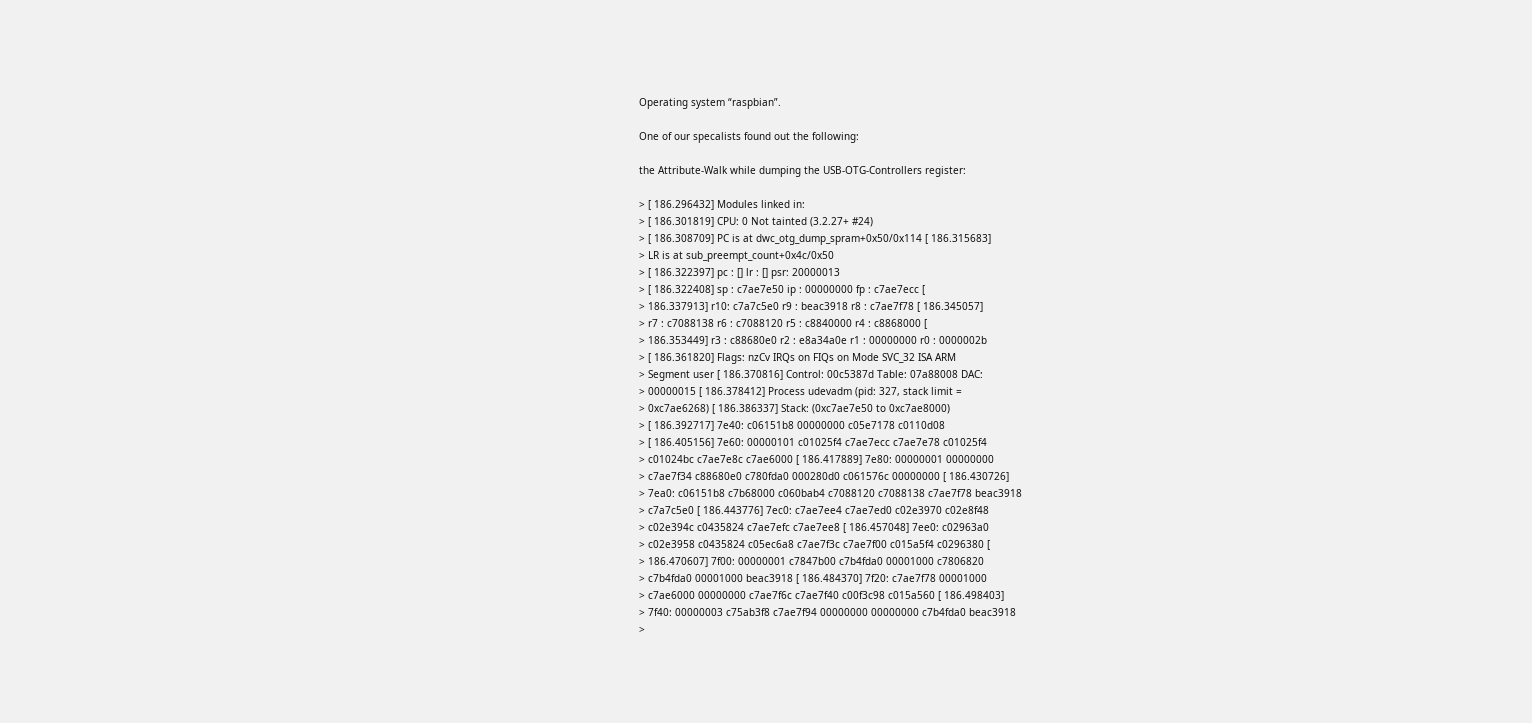Operating system “raspbian”.

One of our specalists found out the following:

the Attribute-Walk while dumping the USB-OTG-Controllers register:

> [ 186.296432] Modules linked in:
> [ 186.301819] CPU: 0 Not tainted (3.2.27+ #24)
> [ 186.308709] PC is at dwc_otg_dump_spram+0x50/0x114 [ 186.315683]
> LR is at sub_preempt_count+0x4c/0x50
> [ 186.322397] pc : [] lr : [] psr: 20000013
> [ 186.322408] sp : c7ae7e50 ip : 00000000 fp : c7ae7ecc [
> 186.337913] r10: c7a7c5e0 r9 : beac3918 r8 : c7ae7f78 [ 186.345057]
> r7 : c7088138 r6 : c7088120 r5 : c8840000 r4 : c8868000 [
> 186.353449] r3 : c88680e0 r2 : e8a34a0e r1 : 00000000 r0 : 0000002b
> [ 186.361820] Flags: nzCv IRQs on FIQs on Mode SVC_32 ISA ARM
> Segment user [ 186.370816] Control: 00c5387d Table: 07a88008 DAC:
> 00000015 [ 186.378412] Process udevadm (pid: 327, stack limit =
> 0xc7ae6268) [ 186.386337] Stack: (0xc7ae7e50 to 0xc7ae8000)
> [ 186.392717] 7e40: c06151b8 00000000 c05e7178 c0110d08
> [ 186.405156] 7e60: 00000101 c01025f4 c7ae7ecc c7ae7e78 c01025f4
> c01024bc c7ae7e8c c7ae6000 [ 186.417889] 7e80: 00000001 00000000
> c7ae7f34 c88680e0 c780fda0 000280d0 c061576c 00000000 [ 186.430726]
> 7ea0: c06151b8 c7b68000 c060bab4 c7088120 c7088138 c7ae7f78 beac3918
> c7a7c5e0 [ 186.443776] 7ec0: c7ae7ee4 c7ae7ed0 c02e3970 c02e8f48
> c02e394c c0435824 c7ae7efc c7ae7ee8 [ 186.457048] 7ee0: c02963a0
> c02e3958 c0435824 c05ec6a8 c7ae7f3c c7ae7f00 c015a5f4 c0296380 [
> 186.470607] 7f00: 00000001 c7847b00 c7b4fda0 00001000 c7806820
> c7b4fda0 00001000 beac3918 [ 186.484370] 7f20: c7ae7f78 00001000
> c7ae6000 00000000 c7ae7f6c c7ae7f40 c00f3c98 c015a560 [ 186.498403]
> 7f40: 00000003 c75ab3f8 c7ae7f94 00000000 00000000 c7b4fda0 beac3918
>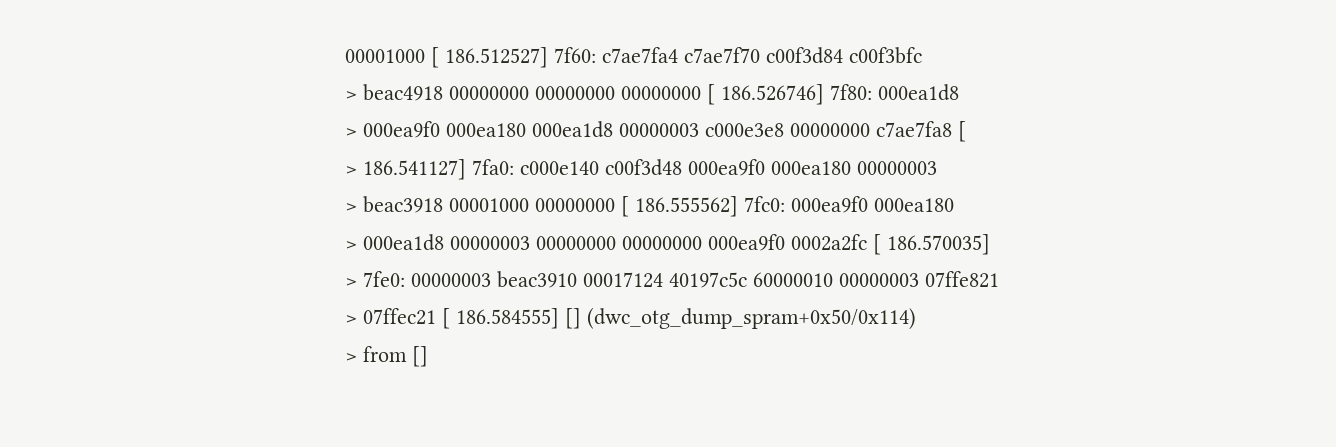00001000 [ 186.512527] 7f60: c7ae7fa4 c7ae7f70 c00f3d84 c00f3bfc
> beac4918 00000000 00000000 00000000 [ 186.526746] 7f80: 000ea1d8
> 000ea9f0 000ea180 000ea1d8 00000003 c000e3e8 00000000 c7ae7fa8 [
> 186.541127] 7fa0: c000e140 c00f3d48 000ea9f0 000ea180 00000003
> beac3918 00001000 00000000 [ 186.555562] 7fc0: 000ea9f0 000ea180
> 000ea1d8 00000003 00000000 00000000 000ea9f0 0002a2fc [ 186.570035]
> 7fe0: 00000003 beac3910 00017124 40197c5c 60000010 00000003 07ffe821
> 07ffec21 [ 186.584555] [] (dwc_otg_dump_spram+0x50/0x114)
> from []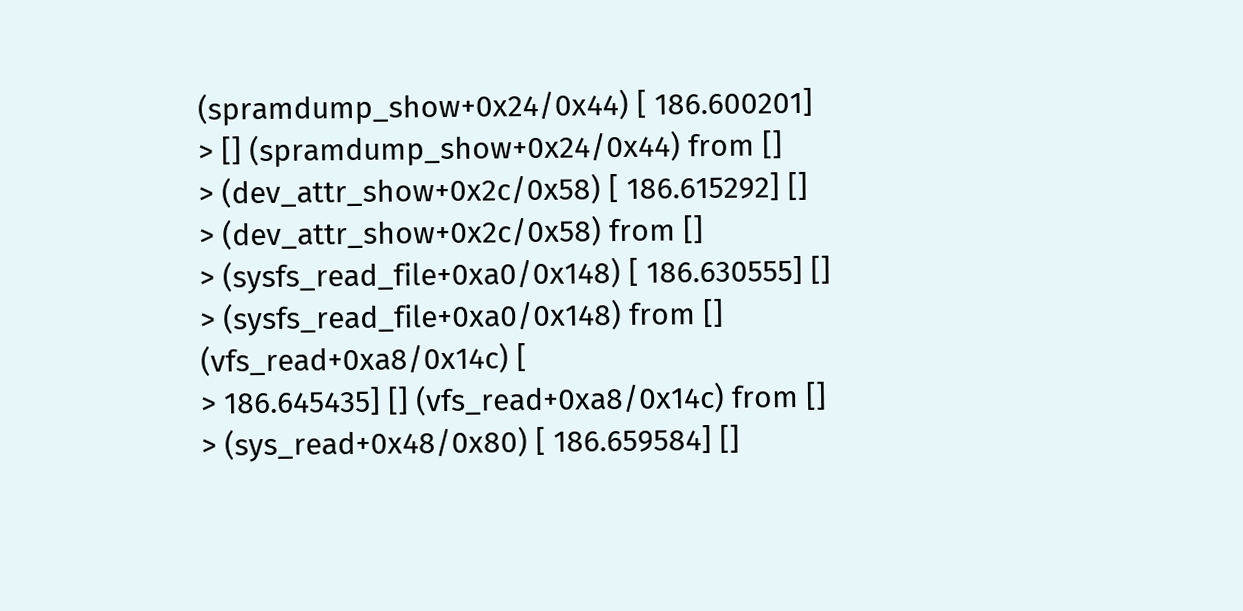(spramdump_show+0x24/0x44) [ 186.600201]
> [] (spramdump_show+0x24/0x44) from []
> (dev_attr_show+0x2c/0x58) [ 186.615292] []
> (dev_attr_show+0x2c/0x58) from []
> (sysfs_read_file+0xa0/0x148) [ 186.630555] []
> (sysfs_read_file+0xa0/0x148) from [] (vfs_read+0xa8/0x14c) [
> 186.645435] [] (vfs_read+0xa8/0x14c) from []
> (sys_read+0x48/0x80) [ 186.659584] []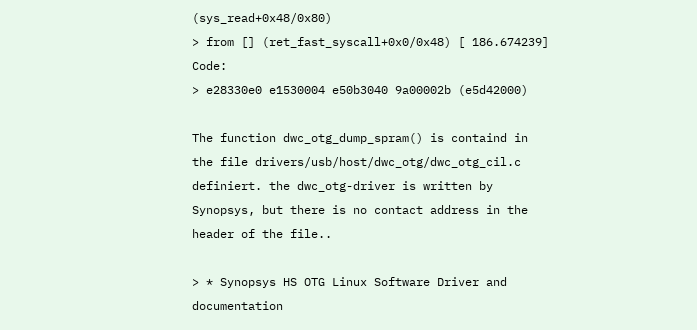(sys_read+0x48/0x80)
> from [] (ret_fast_syscall+0x0/0x48) [ 186.674239] Code:
> e28330e0 e1530004 e50b3040 9a00002b (e5d42000)

The function dwc_otg_dump_spram() is containd in the file drivers/usb/host/dwc_otg/dwc_otg_cil.c definiert. the dwc_otg-driver is written by Synopsys, but there is no contact address in the header of the file..

> * Synopsys HS OTG Linux Software Driver and documentation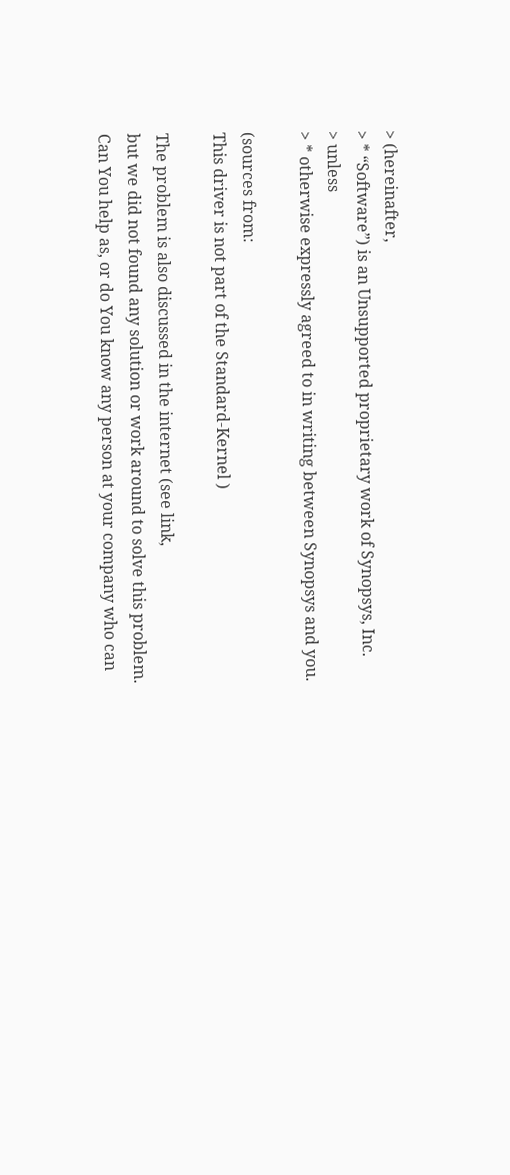> (hereinafter,
> * “Software”) is an Unsupported proprietary work of Synopsys, Inc.
> unless
> * otherwise expressly agreed to in writing between Synopsys and you.

(sources from:
This driver is not part of the Standard-Kernel )

The problem is also discussed in the internet (see link,
but we did not found any solution or work around to solve this problem.
Can You help as, or do You know any person at your company who can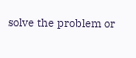solve the problem or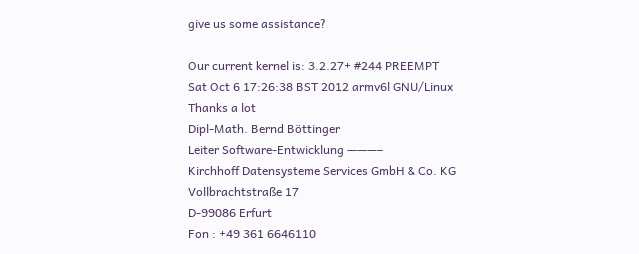give us some assistance?

Our current kernel is: 3.2.27+ #244 PREEMPT Sat Oct 6 17:26:38 BST 2012 armv6l GNU/Linux
Thanks a lot
Dipl-Math. Bernd Böttinger
Leiter Software-Entwicklung ———–
Kirchhoff Datensysteme Services GmbH & Co. KG
Vollbrachtstraße 17
D-99086 Erfurt
Fon : +49 361 6646110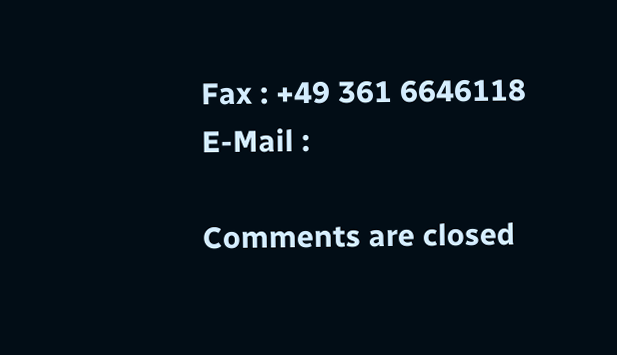Fax : +49 361 6646118
E-Mail :

Comments are closed